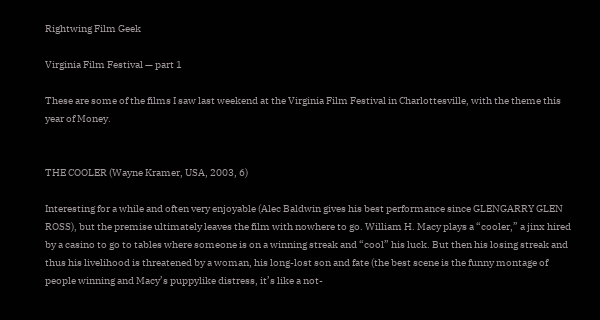Rightwing Film Geek

Virginia Film Festival — part 1

These are some of the films I saw last weekend at the Virginia Film Festival in Charlottesville, with the theme this year of Money.


THE COOLER (Wayne Kramer, USA, 2003, 6)

Interesting for a while and often very enjoyable (Alec Baldwin gives his best performance since GLENGARRY GLEN ROSS), but the premise ultimately leaves the film with nowhere to go. William H. Macy plays a “cooler,” a jinx hired by a casino to go to tables where someone is on a winning streak and “cool” his luck. But then his losing streak and thus his livelihood is threatened by a woman, his long-lost son and fate (the best scene is the funny montage of people winning and Macy’s puppylike distress, it’s like a not-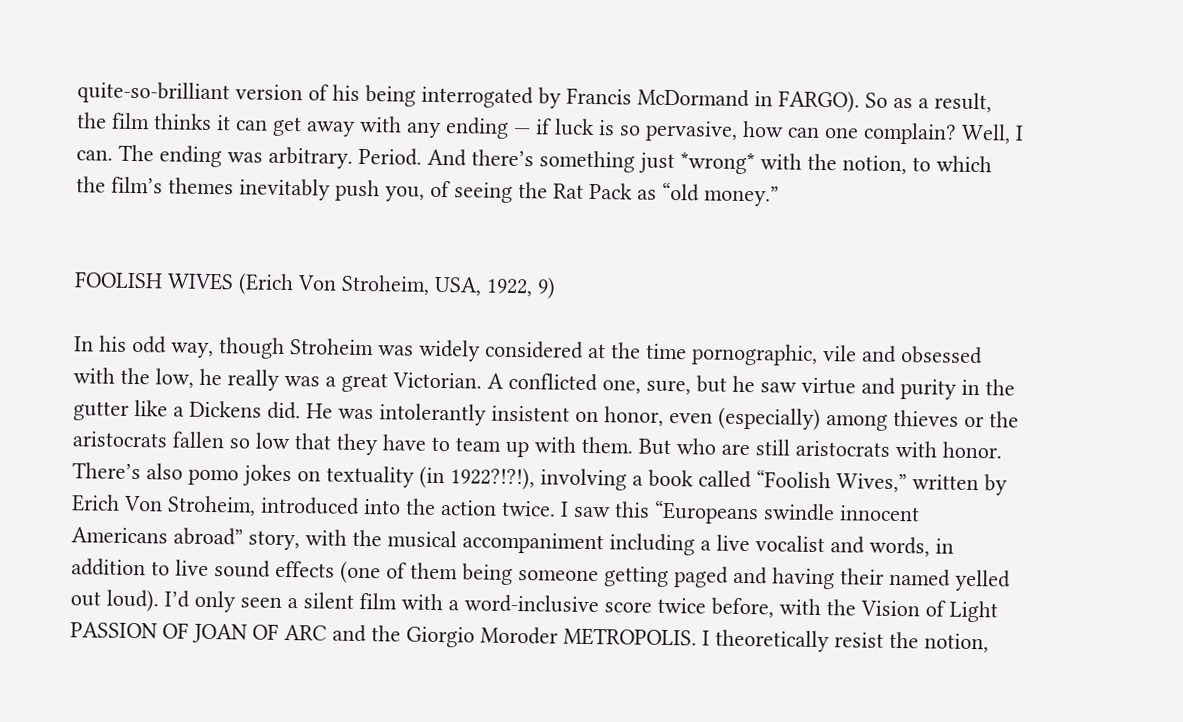quite-so-brilliant version of his being interrogated by Francis McDormand in FARGO). So as a result, the film thinks it can get away with any ending — if luck is so pervasive, how can one complain? Well, I can. The ending was arbitrary. Period. And there’s something just *wrong* with the notion, to which the film’s themes inevitably push you, of seeing the Rat Pack as “old money.”


FOOLISH WIVES (Erich Von Stroheim, USA, 1922, 9)

In his odd way, though Stroheim was widely considered at the time pornographic, vile and obsessed with the low, he really was a great Victorian. A conflicted one, sure, but he saw virtue and purity in the gutter like a Dickens did. He was intolerantly insistent on honor, even (especially) among thieves or the aristocrats fallen so low that they have to team up with them. But who are still aristocrats with honor. There’s also pomo jokes on textuality (in 1922?!?!), involving a book called “Foolish Wives,” written by Erich Von Stroheim, introduced into the action twice. I saw this “Europeans swindle innocent Americans abroad” story, with the musical accompaniment including a live vocalist and words, in addition to live sound effects (one of them being someone getting paged and having their named yelled out loud). I’d only seen a silent film with a word-inclusive score twice before, with the Vision of Light PASSION OF JOAN OF ARC and the Giorgio Moroder METROPOLIS. I theoretically resist the notion,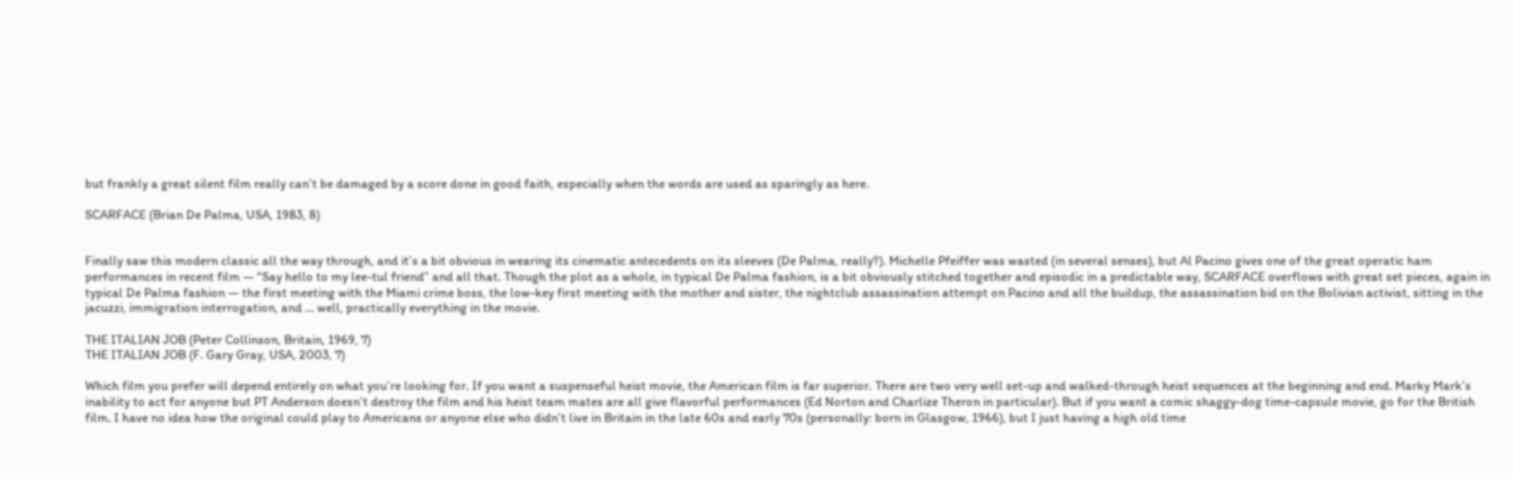but frankly a great silent film really can’t be damaged by a score done in good faith, especially when the words are used as sparingly as here.

SCARFACE (Brian De Palma, USA, 1983, 8)


Finally saw this modern classic all the way through, and it’s a bit obvious in wearing its cinematic antecedents on its sleeves (De Palma, really?). Michelle Pfeiffer was wasted (in several senses), but Al Pacino gives one of the great operatic ham performances in recent film — “Say hello to my lee-tul friend” and all that. Though the plot as a whole, in typical De Palma fashion, is a bit obviously stitched together and episodic in a predictable way, SCARFACE overflows with great set pieces, again in typical De Palma fashion — the first meeting with the Miami crime boss, the low-key first meeting with the mother and sister, the nightclub assassination attempt on Pacino and all the buildup, the assassination bid on the Bolivian activist, sitting in the jacuzzi, immigration interrogation, and … well, practically everything in the movie.

THE ITALIAN JOB (Peter Collinson, Britain, 1969, 7)
THE ITALIAN JOB (F. Gary Gray, USA, 2003, 7)

Which film you prefer will depend entirely on what you’re looking for. If you want a suspenseful heist movie, the American film is far superior. There are two very well set-up and walked-through heist sequences at the beginning and end. Marky Mark’s inability to act for anyone but PT Anderson doesn’t destroy the film and his heist team mates are all give flavorful performances (Ed Norton and Charlize Theron in particular). But if you want a comic shaggy-dog time-capsule movie, go for the British film. I have no idea how the original could play to Americans or anyone else who didn’t live in Britain in the late 60s and early 70s (personally: born in Glasgow, 1966), but I just having a high old time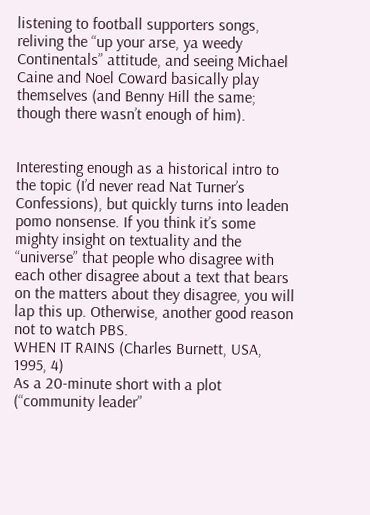listening to football supporters songs, reliving the “up your arse, ya weedy Continentals” attitude, and seeing Michael Caine and Noel Coward basically play themselves (and Benny Hill the same; though there wasn’t enough of him).


Interesting enough as a historical intro to the topic (I’d never read Nat Turner’s Confessions), but quickly turns into leaden pomo nonsense. If you think it’s some mighty insight on textuality and the “universe” that people who disagree with each other disagree about a text that bears on the matters about they disagree, you will lap this up. Otherwise, another good reason not to watch PBS.
WHEN IT RAINS (Charles Burnett, USA, 1995, 4)
As a 20-minute short with a plot (“community leader”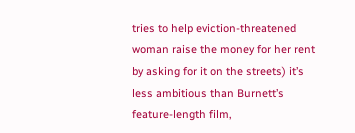tries to help eviction-threatened woman raise the money for her rent by asking for it on the streets) it’s less ambitious than Burnett’s feature-length film,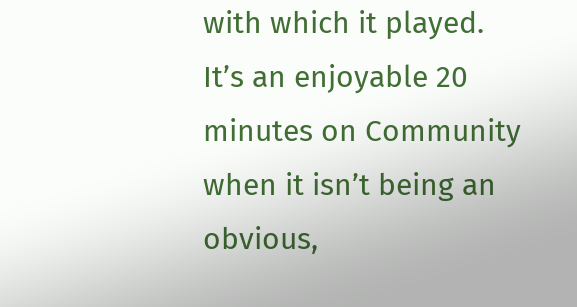with which it played. It’s an enjoyable 20 minutes on Community when it isn’t being an obvious,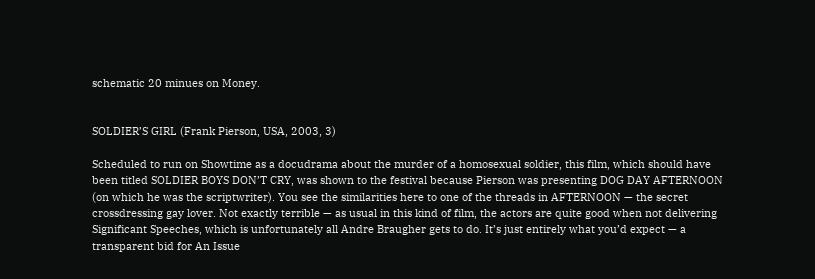schematic 20 minues on Money.


SOLDIER’S GIRL (Frank Pierson, USA, 2003, 3)

Scheduled to run on Showtime as a docudrama about the murder of a homosexual soldier, this film, which should have been titled SOLDIER BOYS DON’T CRY, was shown to the festival because Pierson was presenting DOG DAY AFTERNOON (on which he was the scriptwriter). You see the similarities here to one of the threads in AFTERNOON — the secret crossdressing gay lover. Not exactly terrible — as usual in this kind of film, the actors are quite good when not delivering Significant Speeches, which is unfortunately all Andre Braugher gets to do. It’s just entirely what you’d expect — a transparent bid for An Issue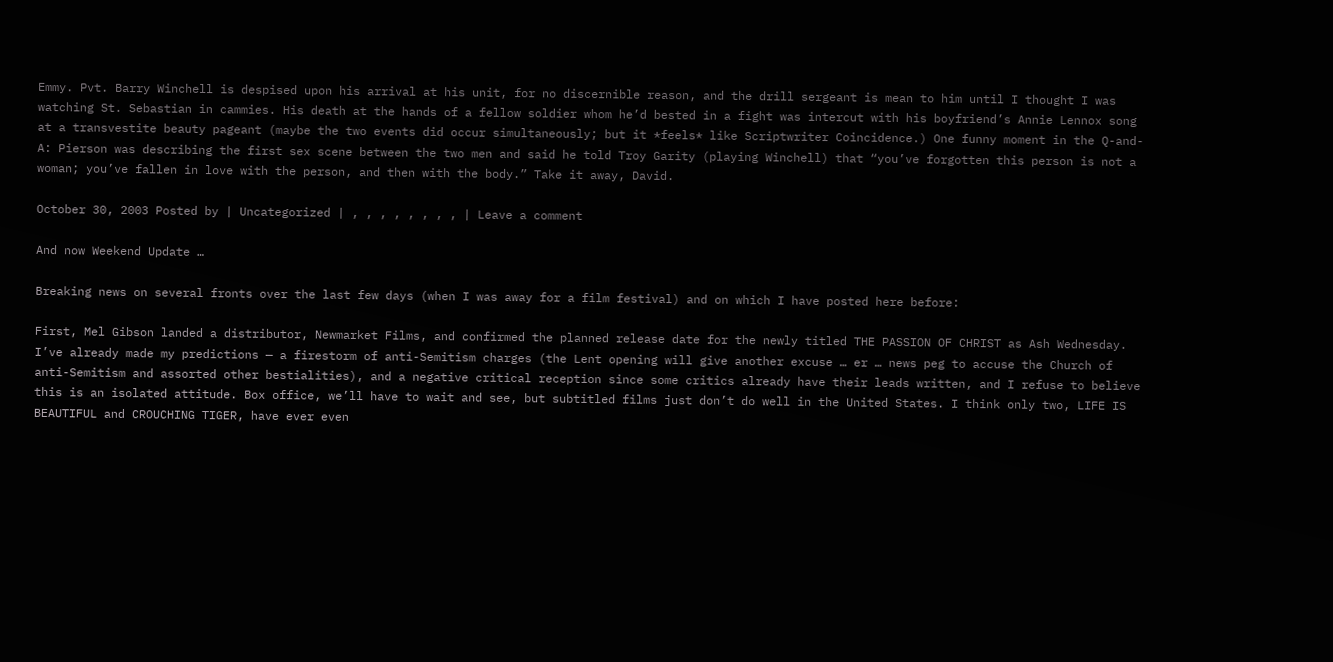Emmy. Pvt. Barry Winchell is despised upon his arrival at his unit, for no discernible reason, and the drill sergeant is mean to him until I thought I was watching St. Sebastian in cammies. His death at the hands of a fellow soldier whom he’d bested in a fight was intercut with his boyfriend’s Annie Lennox song at a transvestite beauty pageant (maybe the two events did occur simultaneously; but it *feels* like Scriptwriter Coincidence.) One funny moment in the Q-and-A: Pierson was describing the first sex scene between the two men and said he told Troy Garity (playing Winchell) that “you’ve forgotten this person is not a woman; you’ve fallen in love with the person, and then with the body.” Take it away, David.

October 30, 2003 Posted by | Uncategorized | , , , , , , , , | Leave a comment

And now Weekend Update …

Breaking news on several fronts over the last few days (when I was away for a film festival) and on which I have posted here before:

First, Mel Gibson landed a distributor, Newmarket Films, and confirmed the planned release date for the newly titled THE PASSION OF CHRIST as Ash Wednesday. I’ve already made my predictions — a firestorm of anti-Semitism charges (the Lent opening will give another excuse … er … news peg to accuse the Church of anti-Semitism and assorted other bestialities), and a negative critical reception since some critics already have their leads written, and I refuse to believe this is an isolated attitude. Box office, we’ll have to wait and see, but subtitled films just don’t do well in the United States. I think only two, LIFE IS BEAUTIFUL and CROUCHING TIGER, have ever even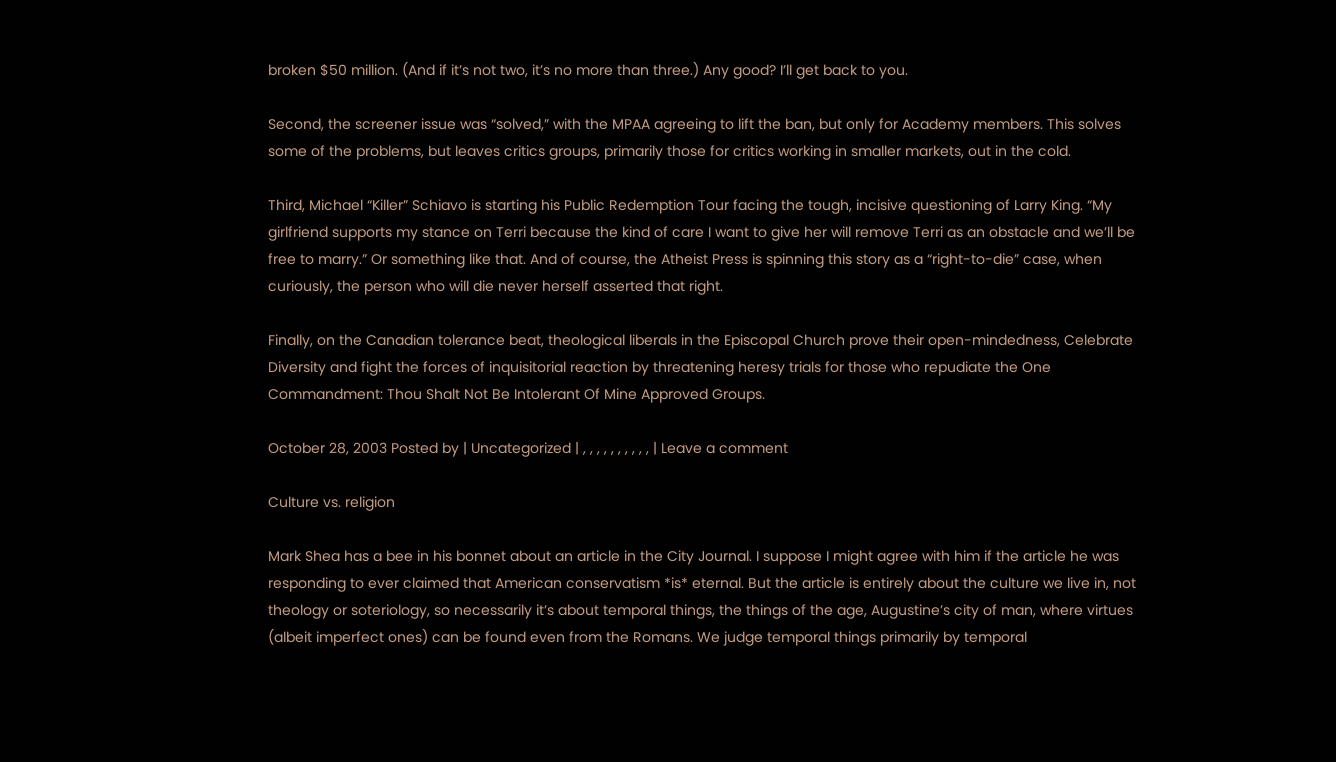broken $50 million. (And if it’s not two, it’s no more than three.) Any good? I’ll get back to you.

Second, the screener issue was “solved,” with the MPAA agreeing to lift the ban, but only for Academy members. This solves some of the problems, but leaves critics groups, primarily those for critics working in smaller markets, out in the cold.

Third, Michael “Killer” Schiavo is starting his Public Redemption Tour facing the tough, incisive questioning of Larry King. “My girlfriend supports my stance on Terri because the kind of care I want to give her will remove Terri as an obstacle and we’ll be free to marry.” Or something like that. And of course, the Atheist Press is spinning this story as a “right-to-die” case, when curiously, the person who will die never herself asserted that right.

Finally, on the Canadian tolerance beat, theological liberals in the Episcopal Church prove their open-mindedness, Celebrate Diversity and fight the forces of inquisitorial reaction by threatening heresy trials for those who repudiate the One Commandment: Thou Shalt Not Be Intolerant Of Mine Approved Groups.

October 28, 2003 Posted by | Uncategorized | , , , , , , , , , , | Leave a comment

Culture vs. religion

Mark Shea has a bee in his bonnet about an article in the City Journal. I suppose I might agree with him if the article he was responding to ever claimed that American conservatism *is* eternal. But the article is entirely about the culture we live in, not theology or soteriology, so necessarily it’s about temporal things, the things of the age, Augustine’s city of man, where virtues (albeit imperfect ones) can be found even from the Romans. We judge temporal things primarily by temporal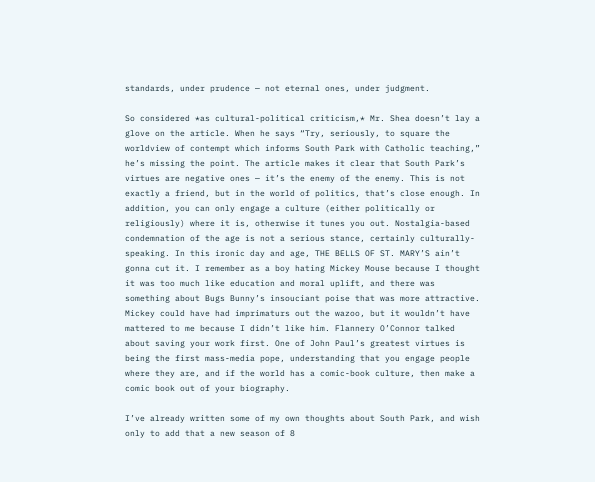standards, under prudence — not eternal ones, under judgment.

So considered *as cultural-political criticism,* Mr. Shea doesn’t lay a glove on the article. When he says “Try, seriously, to square the worldview of contempt which informs South Park with Catholic teaching,” he’s missing the point. The article makes it clear that South Park’s virtues are negative ones — it’s the enemy of the enemy. This is not exactly a friend, but in the world of politics, that’s close enough. In addition, you can only engage a culture (either politically or religiously) where it is, otherwise it tunes you out. Nostalgia-based condemnation of the age is not a serious stance, certainly culturally-speaking. In this ironic day and age, THE BELLS OF ST. MARY’S ain’t gonna cut it. I remember as a boy hating Mickey Mouse because I thought it was too much like education and moral uplift, and there was something about Bugs Bunny’s insouciant poise that was more attractive. Mickey could have had imprimaturs out the wazoo, but it wouldn’t have mattered to me because I didn’t like him. Flannery O’Connor talked about saving your work first. One of John Paul’s greatest virtues is being the first mass-media pope, understanding that you engage people where they are, and if the world has a comic-book culture, then make a comic book out of your biography.

I’ve already written some of my own thoughts about South Park, and wish only to add that a new season of 8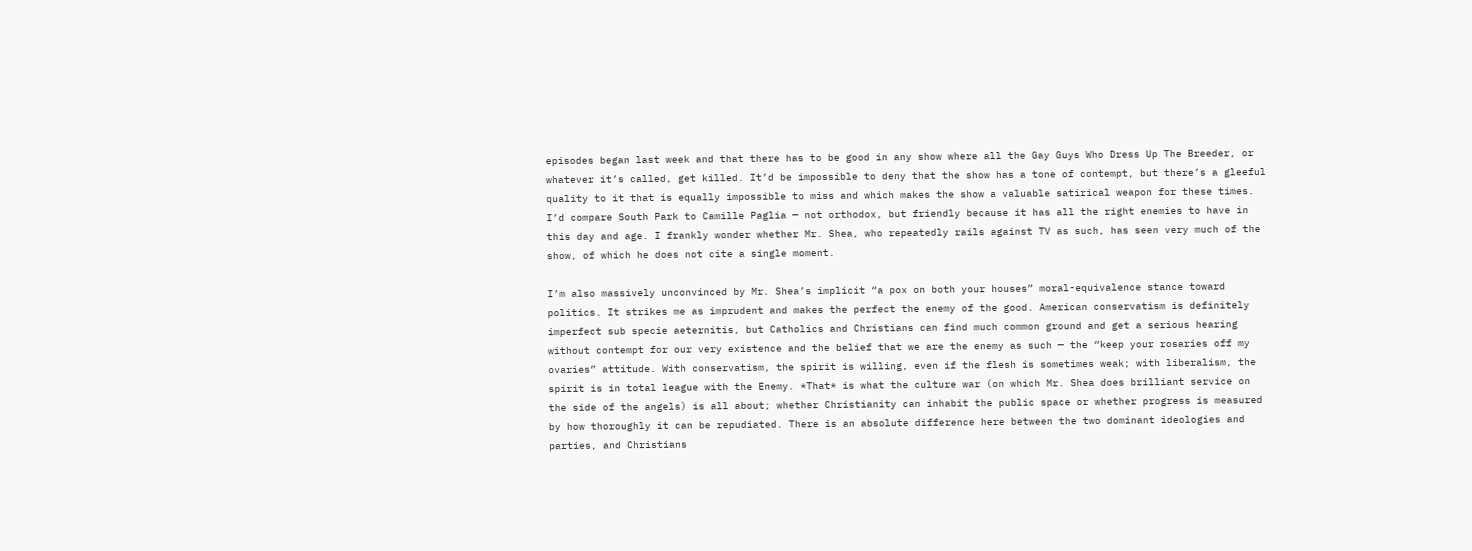episodes began last week and that there has to be good in any show where all the Gay Guys Who Dress Up The Breeder, or whatever it’s called, get killed. It’d be impossible to deny that the show has a tone of contempt, but there’s a gleeful quality to it that is equally impossible to miss and which makes the show a valuable satirical weapon for these times. I’d compare South Park to Camille Paglia — not orthodox, but friendly because it has all the right enemies to have in this day and age. I frankly wonder whether Mr. Shea, who repeatedly rails against TV as such, has seen very much of the show, of which he does not cite a single moment.

I’m also massively unconvinced by Mr. Shea’s implicit “a pox on both your houses” moral-equivalence stance toward politics. It strikes me as imprudent and makes the perfect the enemy of the good. American conservatism is definitely imperfect sub specie aeternitis, but Catholics and Christians can find much common ground and get a serious hearing without contempt for our very existence and the belief that we are the enemy as such — the “keep your rosaries off my ovaries” attitude. With conservatism, the spirit is willing, even if the flesh is sometimes weak; with liberalism, the spirit is in total league with the Enemy. *That* is what the culture war (on which Mr. Shea does brilliant service on the side of the angels) is all about; whether Christianity can inhabit the public space or whether progress is measured by how thoroughly it can be repudiated. There is an absolute difference here between the two dominant ideologies and parties, and Christians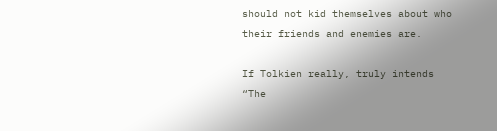should not kid themselves about who their friends and enemies are.

If Tolkien really, truly intends “The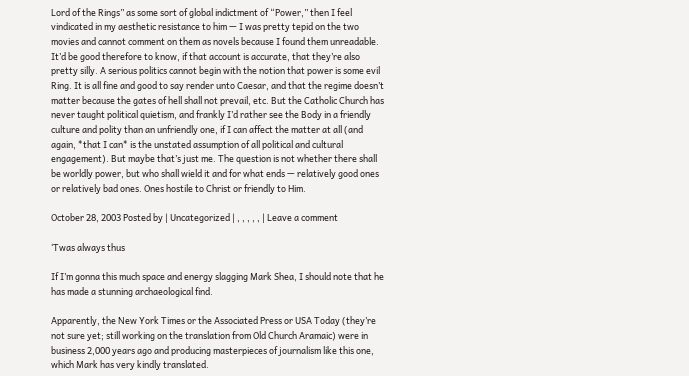Lord of the Rings” as some sort of global indictment of “Power,” then I feel vindicated in my aesthetic resistance to him — I was pretty tepid on the two movies and cannot comment on them as novels because I found them unreadable. It’d be good therefore to know, if that account is accurate, that they’re also pretty silly. A serious politics cannot begin with the notion that power is some evil Ring. It is all fine and good to say render unto Caesar, and that the regime doesn’t matter because the gates of hell shall not prevail, etc. But the Catholic Church has never taught political quietism, and frankly I’d rather see the Body in a friendly culture and polity than an unfriendly one, if I can affect the matter at all (and again, *that I can* is the unstated assumption of all political and cultural engagement). But maybe that’s just me. The question is not whether there shall be worldly power, but who shall wield it and for what ends — relatively good ones or relatively bad ones. Ones hostile to Christ or friendly to Him.

October 28, 2003 Posted by | Uncategorized | , , , , , | Leave a comment

‘Twas always thus

If I’m gonna this much space and energy slagging Mark Shea, I should note that he has made a stunning archaeological find.

Apparently, the New York Times or the Associated Press or USA Today (they’re not sure yet; still working on the translation from Old Church Aramaic) were in business 2,000 years ago and producing masterpieces of journalism like this one, which Mark has very kindly translated.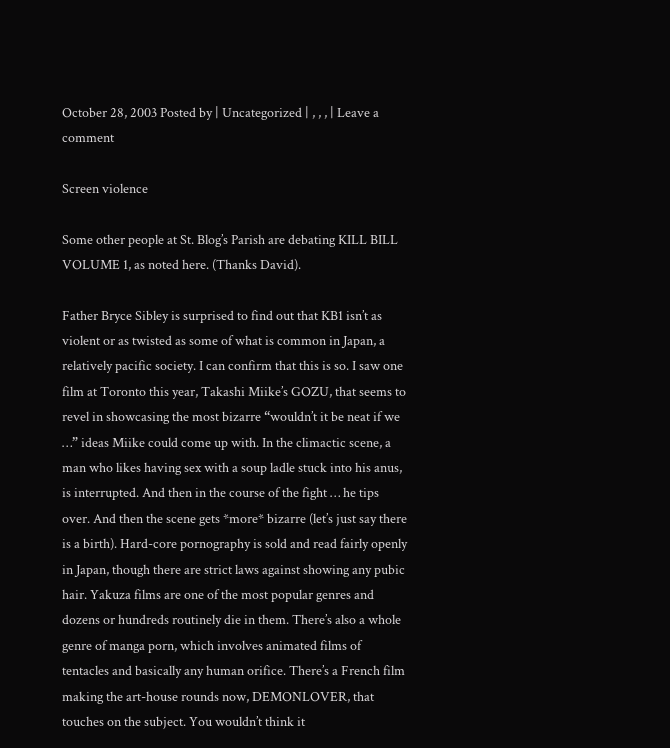October 28, 2003 Posted by | Uncategorized | , , , | Leave a comment

Screen violence

Some other people at St. Blog’s Parish are debating KILL BILL VOLUME 1, as noted here. (Thanks David).

Father Bryce Sibley is surprised to find out that KB1 isn’t as violent or as twisted as some of what is common in Japan, a relatively pacific society. I can confirm that this is so. I saw one film at Toronto this year, Takashi Miike’s GOZU, that seems to revel in showcasing the most bizarre “wouldn’t it be neat if we …” ideas Miike could come up with. In the climactic scene, a man who likes having sex with a soup ladle stuck into his anus, is interrupted. And then in the course of the fight … he tips over. And then the scene gets *more* bizarre (let’s just say there is a birth). Hard-core pornography is sold and read fairly openly in Japan, though there are strict laws against showing any pubic hair. Yakuza films are one of the most popular genres and dozens or hundreds routinely die in them. There’s also a whole genre of manga porn, which involves animated films of tentacles and basically any human orifice. There’s a French film making the art-house rounds now, DEMONLOVER, that touches on the subject. You wouldn’t think it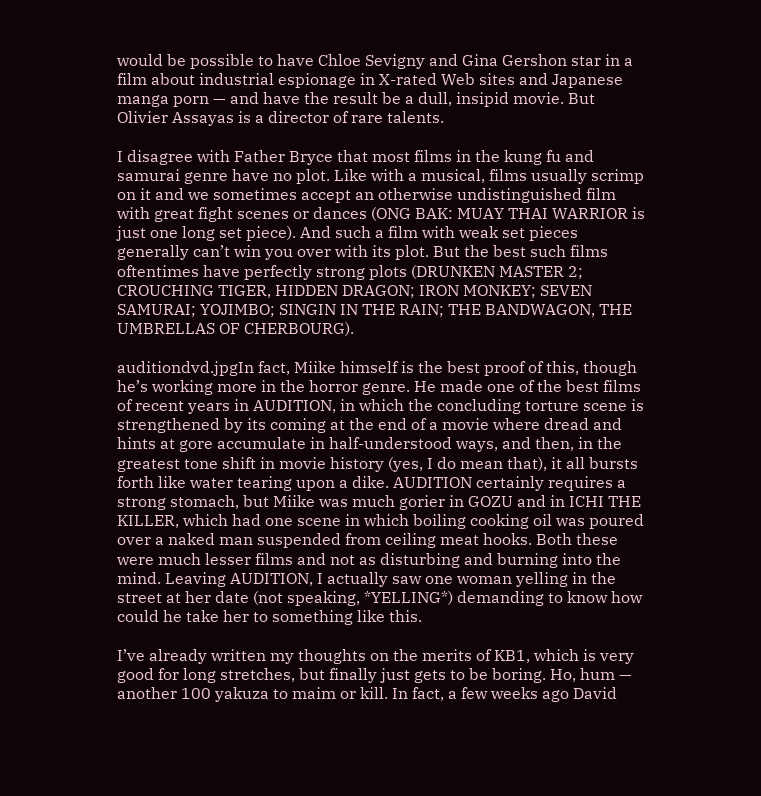would be possible to have Chloe Sevigny and Gina Gershon star in a film about industrial espionage in X-rated Web sites and Japanese manga porn — and have the result be a dull, insipid movie. But Olivier Assayas is a director of rare talents.

I disagree with Father Bryce that most films in the kung fu and samurai genre have no plot. Like with a musical, films usually scrimp on it and we sometimes accept an otherwise undistinguished film with great fight scenes or dances (ONG BAK: MUAY THAI WARRIOR is just one long set piece). And such a film with weak set pieces generally can’t win you over with its plot. But the best such films oftentimes have perfectly strong plots (DRUNKEN MASTER 2; CROUCHING TIGER, HIDDEN DRAGON; IRON MONKEY; SEVEN SAMURAI; YOJIMBO; SINGIN IN THE RAIN; THE BANDWAGON, THE UMBRELLAS OF CHERBOURG).

auditiondvd.jpgIn fact, Miike himself is the best proof of this, though he’s working more in the horror genre. He made one of the best films of recent years in AUDITION, in which the concluding torture scene is strengthened by its coming at the end of a movie where dread and hints at gore accumulate in half-understood ways, and then, in the greatest tone shift in movie history (yes, I do mean that), it all bursts forth like water tearing upon a dike. AUDITION certainly requires a strong stomach, but Miike was much gorier in GOZU and in ICHI THE KILLER, which had one scene in which boiling cooking oil was poured over a naked man suspended from ceiling meat hooks. Both these were much lesser films and not as disturbing and burning into the mind. Leaving AUDITION, I actually saw one woman yelling in the street at her date (not speaking, *YELLING*) demanding to know how could he take her to something like this.

I’ve already written my thoughts on the merits of KB1, which is very good for long stretches, but finally just gets to be boring. Ho, hum — another 100 yakuza to maim or kill. In fact, a few weeks ago David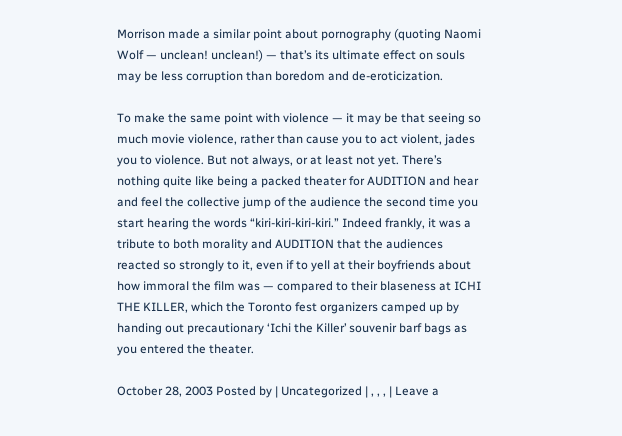Morrison made a similar point about pornography (quoting Naomi Wolf — unclean! unclean!) — that’s its ultimate effect on souls may be less corruption than boredom and de-eroticization.

To make the same point with violence — it may be that seeing so much movie violence, rather than cause you to act violent, jades you to violence. But not always, or at least not yet. There’s nothing quite like being a packed theater for AUDITION and hear and feel the collective jump of the audience the second time you start hearing the words “kiri-kiri-kiri-kiri.” Indeed frankly, it was a tribute to both morality and AUDITION that the audiences reacted so strongly to it, even if to yell at their boyfriends about how immoral the film was — compared to their blaseness at ICHI THE KILLER, which the Toronto fest organizers camped up by handing out precautionary ‘Ichi the Killer’ souvenir barf bags as you entered the theater.

October 28, 2003 Posted by | Uncategorized | , , , | Leave a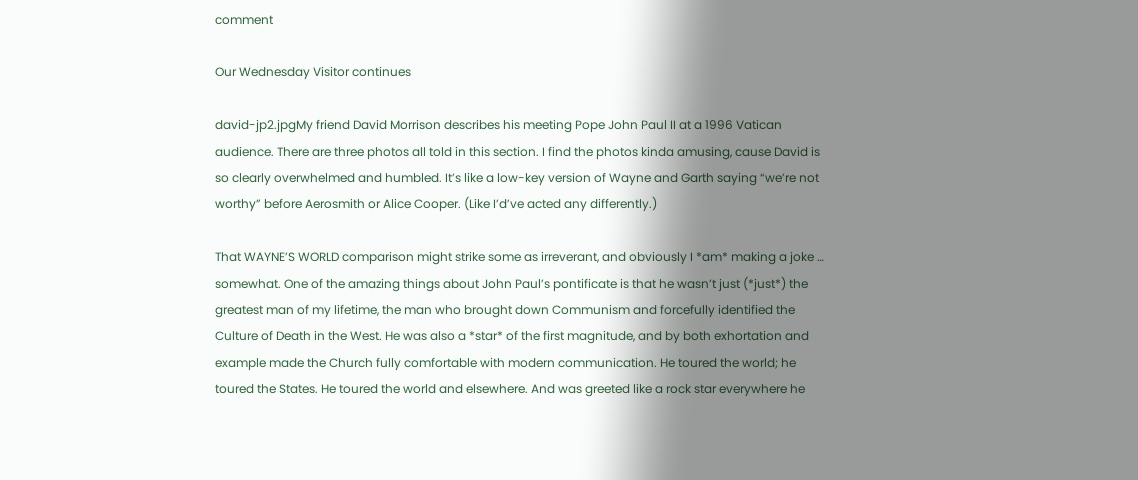comment

Our Wednesday Visitor continues

david-jp2.jpgMy friend David Morrison describes his meeting Pope John Paul II at a 1996 Vatican audience. There are three photos all told in this section. I find the photos kinda amusing, cause David is so clearly overwhelmed and humbled. It’s like a low-key version of Wayne and Garth saying “we’re not worthy” before Aerosmith or Alice Cooper. (Like I’d’ve acted any differently.)

That WAYNE’S WORLD comparison might strike some as irreverant, and obviously I *am* making a joke … somewhat. One of the amazing things about John Paul’s pontificate is that he wasn’t just (*just*) the greatest man of my lifetime, the man who brought down Communism and forcefully identified the Culture of Death in the West. He was also a *star* of the first magnitude, and by both exhortation and example made the Church fully comfortable with modern communication. He toured the world; he toured the States. He toured the world and elsewhere. And was greeted like a rock star everywhere he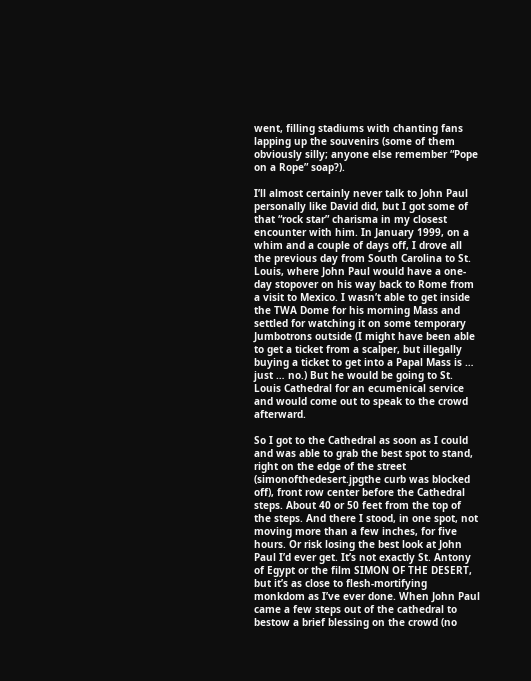went, filling stadiums with chanting fans lapping up the souvenirs (some of them obviously silly; anyone else remember “Pope on a Rope” soap?).

I’ll almost certainly never talk to John Paul personally like David did, but I got some of that “rock star” charisma in my closest encounter with him. In January 1999, on a whim and a couple of days off, I drove all the previous day from South Carolina to St. Louis, where John Paul would have a one-day stopover on his way back to Rome from a visit to Mexico. I wasn’t able to get inside the TWA Dome for his morning Mass and settled for watching it on some temporary Jumbotrons outside (I might have been able to get a ticket from a scalper, but illegally buying a ticket to get into a Papal Mass is … just … no.) But he would be going to St. Louis Cathedral for an ecumenical service and would come out to speak to the crowd afterward.

So I got to the Cathedral as soon as I could and was able to grab the best spot to stand, right on the edge of the street (simonofthedesert.jpgthe curb was blocked off), front row center before the Cathedral steps. About 40 or 50 feet from the top of the steps. And there I stood, in one spot, not moving more than a few inches, for five hours. Or risk losing the best look at John Paul I’d ever get. It’s not exactly St. Antony of Egypt or the film SIMON OF THE DESERT, but it’s as close to flesh-mortifying monkdom as I’ve ever done. When John Paul came a few steps out of the cathedral to bestow a brief blessing on the crowd (no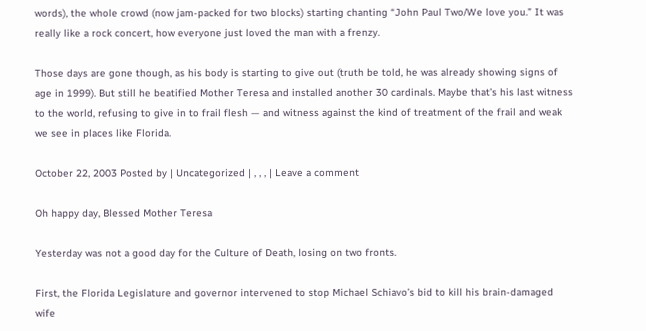words), the whole crowd (now jam-packed for two blocks) starting chanting “John Paul Two/We love you.” It was really like a rock concert, how everyone just loved the man with a frenzy.

Those days are gone though, as his body is starting to give out (truth be told, he was already showing signs of age in 1999). But still he beatified Mother Teresa and installed another 30 cardinals. Maybe that’s his last witness to the world, refusing to give in to frail flesh — and witness against the kind of treatment of the frail and weak we see in places like Florida.

October 22, 2003 Posted by | Uncategorized | , , , | Leave a comment

Oh happy day, Blessed Mother Teresa

Yesterday was not a good day for the Culture of Death, losing on two fronts.

First, the Florida Legislature and governor intervened to stop Michael Schiavo’s bid to kill his brain-damaged wife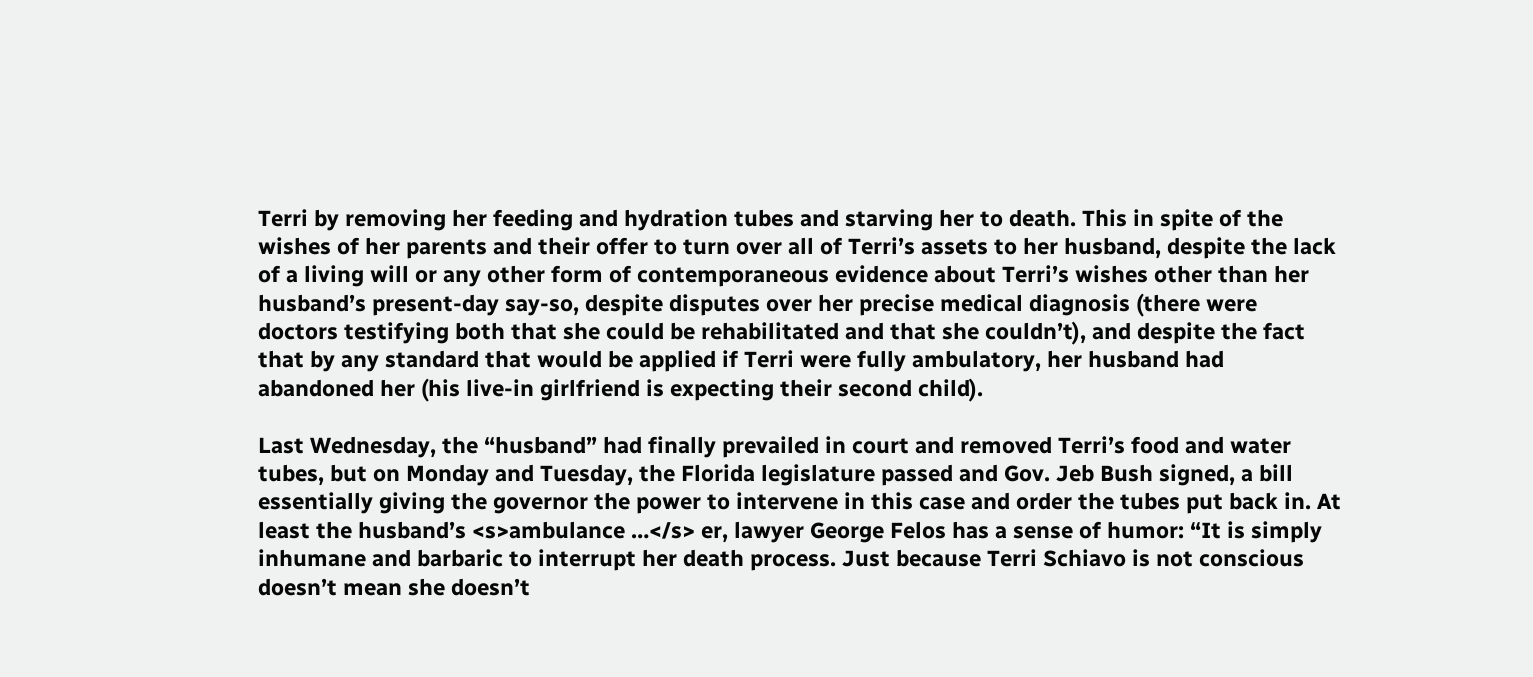Terri by removing her feeding and hydration tubes and starving her to death. This in spite of the wishes of her parents and their offer to turn over all of Terri’s assets to her husband, despite the lack of a living will or any other form of contemporaneous evidence about Terri’s wishes other than her husband’s present-day say-so, despite disputes over her precise medical diagnosis (there were doctors testifying both that she could be rehabilitated and that she couldn’t), and despite the fact that by any standard that would be applied if Terri were fully ambulatory, her husband had abandoned her (his live-in girlfriend is expecting their second child).

Last Wednesday, the “husband” had finally prevailed in court and removed Terri’s food and water tubes, but on Monday and Tuesday, the Florida legislature passed and Gov. Jeb Bush signed, a bill essentially giving the governor the power to intervene in this case and order the tubes put back in. At least the husband’s <s>ambulance …</s> er, lawyer George Felos has a sense of humor: “It is simply inhumane and barbaric to interrupt her death process. Just because Terri Schiavo is not conscious doesn’t mean she doesn’t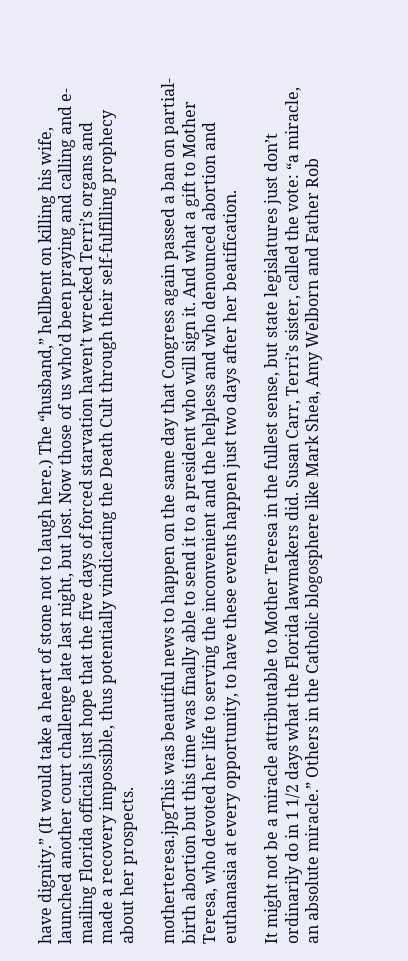have dignity.” (It would take a heart of stone not to laugh here.) The “husband,” hellbent on killing his wife, launched another court challenge late last night, but lost. Now those of us who’d been praying and calling and e-mailing Florida officials just hope that the five days of forced starvation haven’t wrecked Terri’s organs and made a recovery impossible, thus potentially vindicating the Death Cult through their self-fulfilling prophecy about her prospects.

motherteresa.jpgThis was beautiful news to happen on the same day that Congress again passed a ban on partial-birth abortion but this time was finally able to send it to a president who will sign it. And what a gift to Mother Teresa, who devoted her life to serving the inconvenient and the helpless and who denounced abortion and euthanasia at every opportunity, to have these events happen just two days after her beatification.

It might not be a miracle attributable to Mother Teresa in the fullest sense, but state legislatures just don’t ordinarily do in 1 1/2 days what the Florida lawmakers did. Susan Carr, Terri’s sister, called the vote: “a miracle, an absolute miracle.” Others in the Catholic blogosphere like Mark Shea, Amy Welborn and Father Rob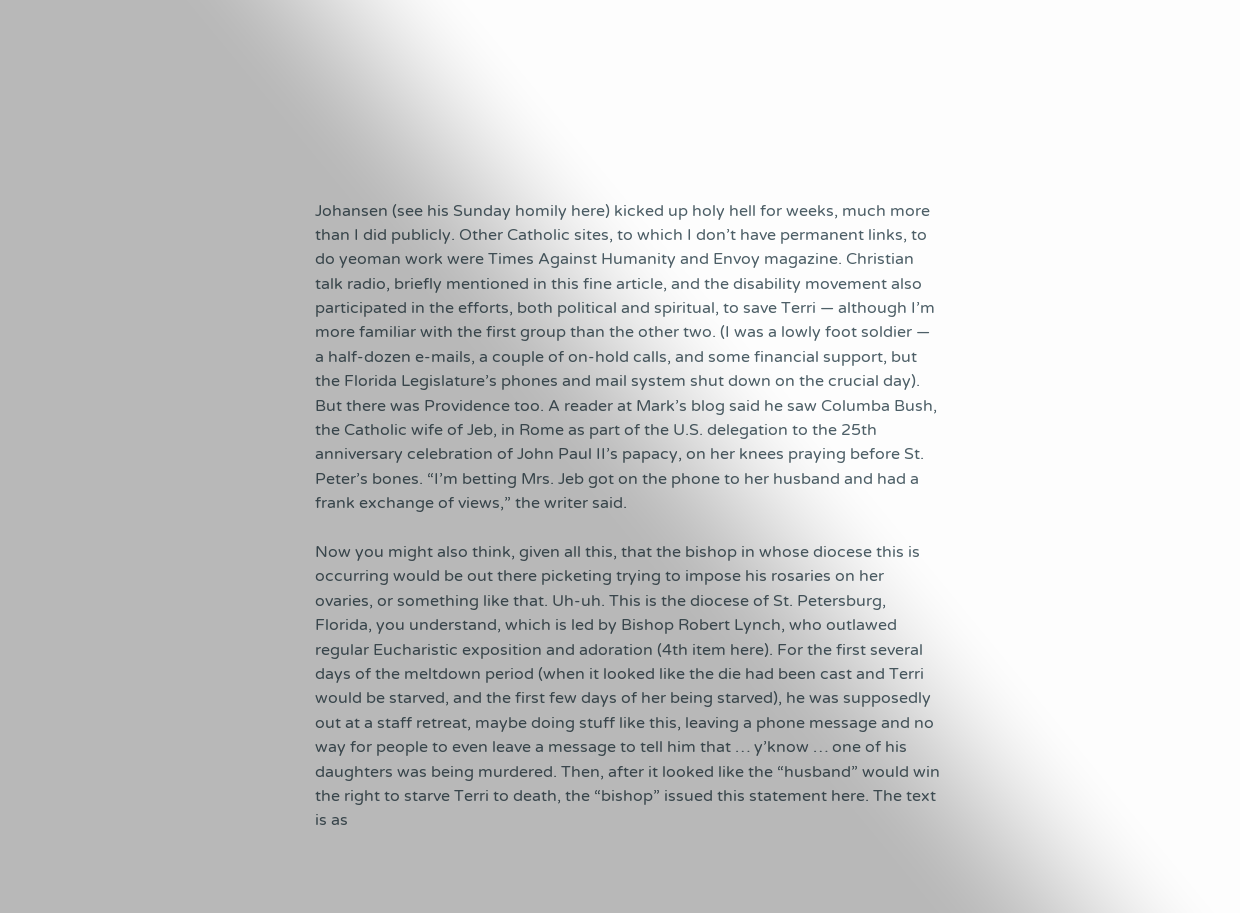Johansen (see his Sunday homily here) kicked up holy hell for weeks, much more than I did publicly. Other Catholic sites, to which I don’t have permanent links, to do yeoman work were Times Against Humanity and Envoy magazine. Christian talk radio, briefly mentioned in this fine article, and the disability movement also participated in the efforts, both political and spiritual, to save Terri — although I’m more familiar with the first group than the other two. (I was a lowly foot soldier — a half-dozen e-mails, a couple of on-hold calls, and some financial support, but the Florida Legislature’s phones and mail system shut down on the crucial day). But there was Providence too. A reader at Mark’s blog said he saw Columba Bush, the Catholic wife of Jeb, in Rome as part of the U.S. delegation to the 25th anniversary celebration of John Paul II’s papacy, on her knees praying before St. Peter’s bones. “I’m betting Mrs. Jeb got on the phone to her husband and had a frank exchange of views,” the writer said.

Now you might also think, given all this, that the bishop in whose diocese this is occurring would be out there picketing trying to impose his rosaries on her ovaries, or something like that. Uh-uh. This is the diocese of St. Petersburg, Florida, you understand, which is led by Bishop Robert Lynch, who outlawed regular Eucharistic exposition and adoration (4th item here). For the first several days of the meltdown period (when it looked like the die had been cast and Terri would be starved, and the first few days of her being starved), he was supposedly out at a staff retreat, maybe doing stuff like this, leaving a phone message and no way for people to even leave a message to tell him that … y’know … one of his daughters was being murdered. Then, after it looked like the “husband” would win the right to starve Terri to death, the “bishop” issued this statement here. The text is as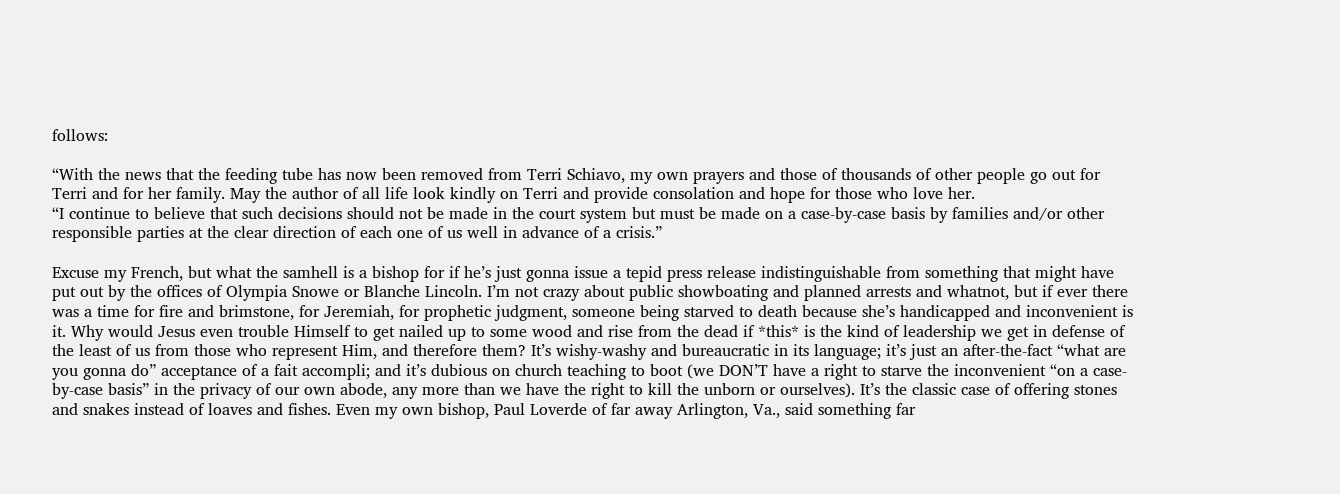follows:

“With the news that the feeding tube has now been removed from Terri Schiavo, my own prayers and those of thousands of other people go out for Terri and for her family. May the author of all life look kindly on Terri and provide consolation and hope for those who love her.
“I continue to believe that such decisions should not be made in the court system but must be made on a case-by-case basis by families and/or other responsible parties at the clear direction of each one of us well in advance of a crisis.”

Excuse my French, but what the samhell is a bishop for if he’s just gonna issue a tepid press release indistinguishable from something that might have put out by the offices of Olympia Snowe or Blanche Lincoln. I’m not crazy about public showboating and planned arrests and whatnot, but if ever there was a time for fire and brimstone, for Jeremiah, for prophetic judgment, someone being starved to death because she’s handicapped and inconvenient is it. Why would Jesus even trouble Himself to get nailed up to some wood and rise from the dead if *this* is the kind of leadership we get in defense of the least of us from those who represent Him, and therefore them? It’s wishy-washy and bureaucratic in its language; it’s just an after-the-fact “what are you gonna do” acceptance of a fait accompli; and it’s dubious on church teaching to boot (we DON’T have a right to starve the inconvenient “on a case-by-case basis” in the privacy of our own abode, any more than we have the right to kill the unborn or ourselves). It’s the classic case of offering stones and snakes instead of loaves and fishes. Even my own bishop, Paul Loverde of far away Arlington, Va., said something far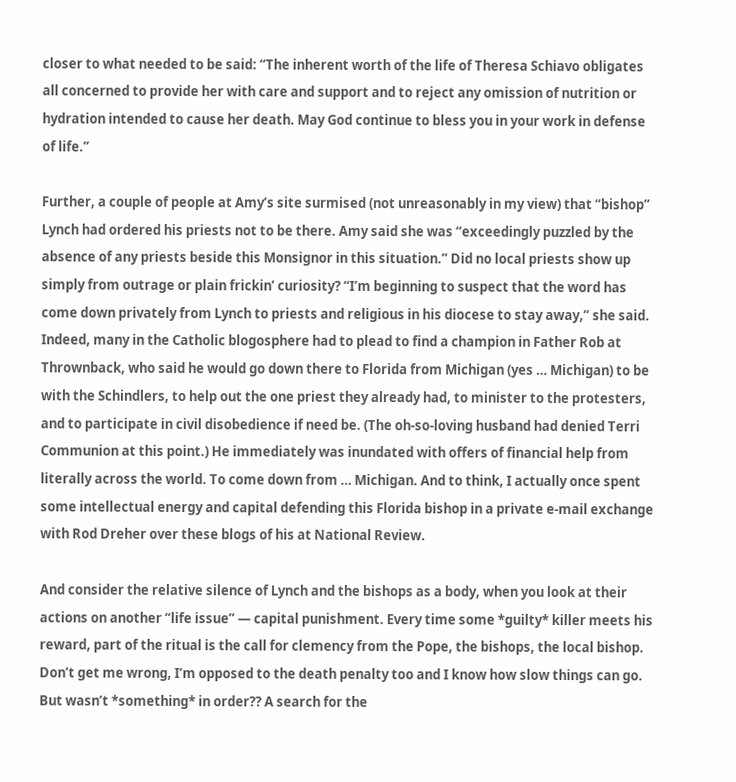closer to what needed to be said: “The inherent worth of the life of Theresa Schiavo obligates all concerned to provide her with care and support and to reject any omission of nutrition or hydration intended to cause her death. May God continue to bless you in your work in defense of life.”

Further, a couple of people at Amy’s site surmised (not unreasonably in my view) that “bishop” Lynch had ordered his priests not to be there. Amy said she was “exceedingly puzzled by the absence of any priests beside this Monsignor in this situation.” Did no local priests show up simply from outrage or plain frickin’ curiosity? “I’m beginning to suspect that the word has come down privately from Lynch to priests and religious in his diocese to stay away,” she said. Indeed, many in the Catholic blogosphere had to plead to find a champion in Father Rob at Thrownback, who said he would go down there to Florida from Michigan (yes … Michigan) to be with the Schindlers, to help out the one priest they already had, to minister to the protesters, and to participate in civil disobedience if need be. (The oh-so-loving husband had denied Terri Communion at this point.) He immediately was inundated with offers of financial help from literally across the world. To come down from … Michigan. And to think, I actually once spent some intellectual energy and capital defending this Florida bishop in a private e-mail exchange with Rod Dreher over these blogs of his at National Review.

And consider the relative silence of Lynch and the bishops as a body, when you look at their actions on another “life issue” — capital punishment. Every time some *guilty* killer meets his reward, part of the ritual is the call for clemency from the Pope, the bishops, the local bishop. Don’t get me wrong, I’m opposed to the death penalty too and I know how slow things can go. But wasn’t *something* in order?? A search for the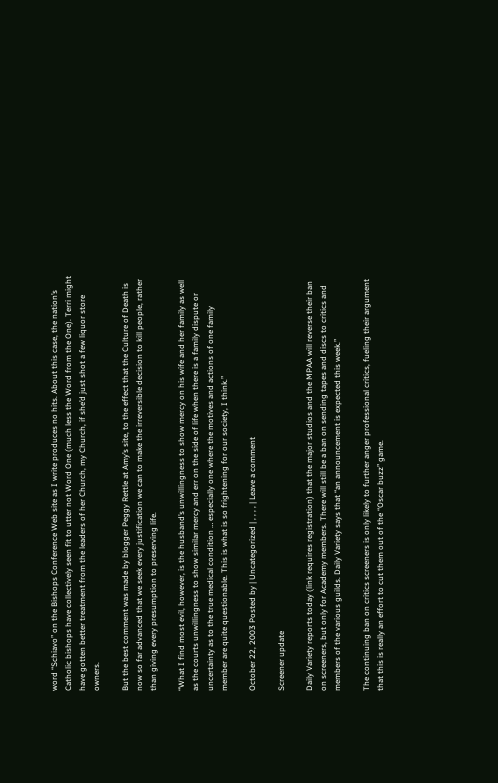word “Schiavo” on the Bishops Conference Web site as I write produces no hits. About this case, the nation’s Catholic bishops have collectively seen fit to utter not Word One (much less the Word from the One). Terri might have gotten better treatment from the leaders of her Church, my Church, if she’d just shot a few liquor store owners.

But the best comment was made by blogger Peggy Rettle at Amy’s site, to the effect that the Culture of Death is now so far advanced that we seek every justification we can to make the irreversible decision to kill people, rather than giving every presumption to preserving life.

“What I find most evil, however, is the husband’s unwillingness to show mercy on his wife and her family as well as the courts unwillingness to show similar mercy and err on the side of life when there is a family dispute or uncertainty as to the true medical condition … especially one where the motives and actions of one family member are quite questionable. This is what is so frightening for our society, I think.”

October 22, 2003 Posted by | Uncategorized | , , , , | Leave a comment

Screener update

Daily Variety reports today (link requires registration) that the major studios and the MPAA will reverse their ban on screeners, but only for Academy members. There will still be a ban on sending tapes and discs to critics and members of the various guilds. Daily Variety says that “an announcement is expected this week.”

The continuing ban on critics screeners is only likely to further anger professional critics, fueling their argument that this is really an effort to cut them out of the “Oscar buzz” game.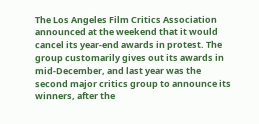The Los Angeles Film Critics Association announced at the weekend that it would cancel its year-end awards in protest. The group customarily gives out its awards in mid-December, and last year was the second major critics group to announce its winners, after the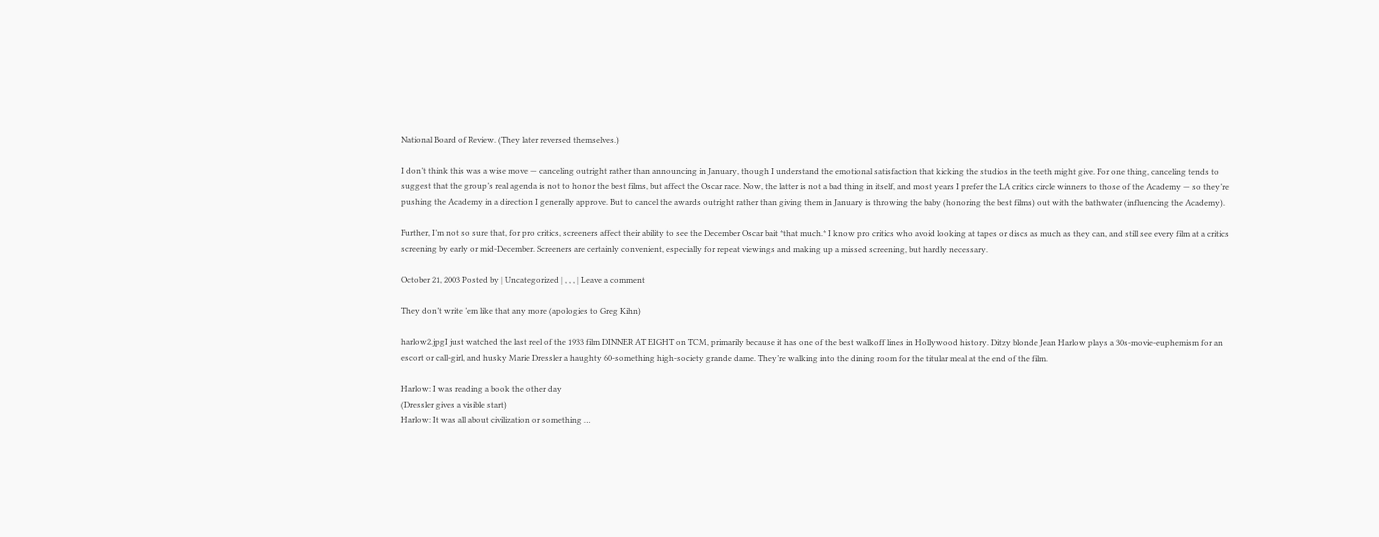National Board of Review. (They later reversed themselves.)

I don’t think this was a wise move — canceling outright rather than announcing in January, though I understand the emotional satisfaction that kicking the studios in the teeth might give. For one thing, canceling tends to suggest that the group’s real agenda is not to honor the best films, but affect the Oscar race. Now, the latter is not a bad thing in itself, and most years I prefer the LA critics circle winners to those of the Academy — so they’re pushing the Academy in a direction I generally approve. But to cancel the awards outright rather than giving them in January is throwing the baby (honoring the best films) out with the bathwater (influencing the Academy).

Further, I’m not so sure that, for pro critics, screeners affect their ability to see the December Oscar bait *that much.* I know pro critics who avoid looking at tapes or discs as much as they can, and still see every film at a critics screening by early or mid-December. Screeners are certainly convenient, especially for repeat viewings and making up a missed screening, but hardly necessary.

October 21, 2003 Posted by | Uncategorized | , , , | Leave a comment

They don’t write ’em like that any more (apologies to Greg Kihn)

harlow2.jpgI just watched the last reel of the 1933 film DINNER AT EIGHT on TCM, primarily because it has one of the best walkoff lines in Hollywood history. Ditzy blonde Jean Harlow plays a 30s-movie-euphemism for an escort or call-girl, and husky Marie Dressler a haughty 60-something high-society grande dame. They’re walking into the dining room for the titular meal at the end of the film.

Harlow: I was reading a book the other day
(Dressler gives a visible start)
Harlow: It was all about civilization or something …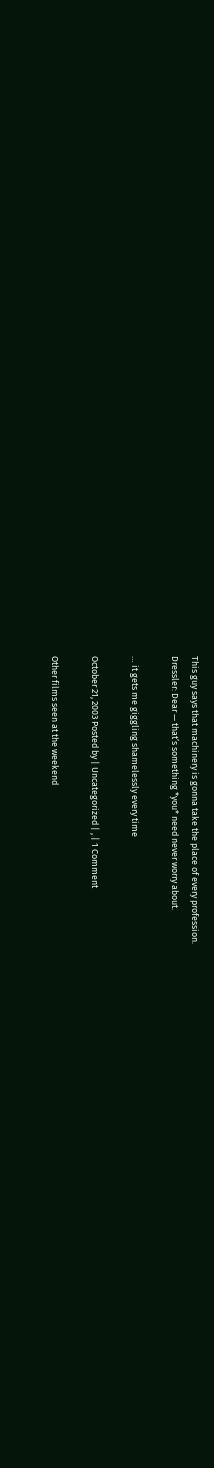This guy says that machinery is gonna take the place of every profession.
Dressler: Dear — that’s something *you* need never worry about.

… it gets me giggling shamelessly every time

October 21, 2003 Posted by | Uncategorized | , | 1 Comment

Other films seen at the weekend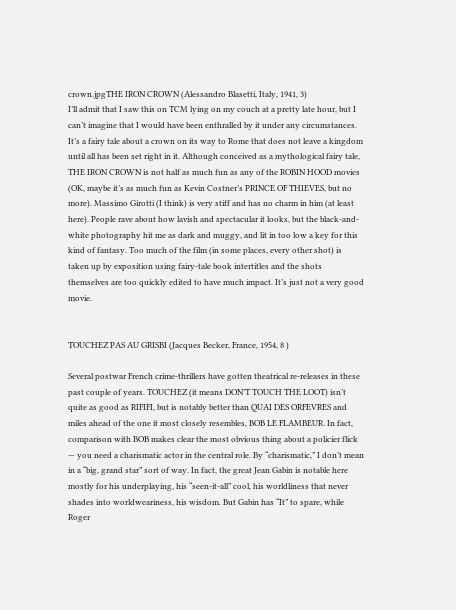crown.jpgTHE IRON CROWN (Alessandro Blasetti, Italy, 1941, 3)
I’ll admit that I saw this on TCM lying on my couch at a pretty late hour, but I can’t imagine that I would have been enthralled by it under any circumstances. It’s a fairy tale about a crown on its way to Rome that does not leave a kingdom until all has been set right in it. Although conceived as a mythological fairy tale, THE IRON CROWN is not half as much fun as any of the ROBIN HOOD movies (OK, maybe it’s as much fun as Kevin Costner’s PRINCE OF THIEVES, but no more). Massimo Girotti (I think) is very stiff and has no charm in him (at least here). People rave about how lavish and spectacular it looks, but the black-and-white photography hit me as dark and muggy, and lit in too low a key for this kind of fantasy. Too much of the film (in some places, every other shot) is taken up by exposition using fairy-tale book intertitles and the shots themselves are too quickly edited to have much impact. It’s just not a very good movie.


TOUCHEZ PAS AU GRISBI (Jacques Becker, France, 1954, 8 )

Several postwar French crime-thrillers have gotten theatrical re-releases in these past couple of years. TOUCHEZ (it means DON’T TOUCH THE LOOT) isn’t quite as good as RIFIFI, but is notably better than QUAI DES ORFEVRES and miles ahead of the one it most closely resembles, BOB LE FLAMBEUR. In fact, comparison with BOB makes clear the most obvious thing about a policier flick — you need a charismatic actor in the central role. By “charismatic,” I don’t mean in a “big, grand star” sort of way. In fact, the great Jean Gabin is notable here mostly for his underplaying, his “seen-it-all” cool, his worldliness that never shades into worldweariness, his wisdom. But Gabin has “It” to spare, while Roger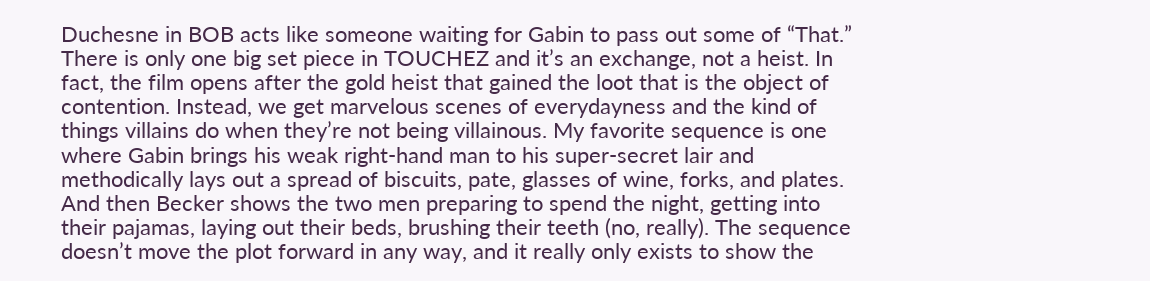Duchesne in BOB acts like someone waiting for Gabin to pass out some of “That.” There is only one big set piece in TOUCHEZ and it’s an exchange, not a heist. In fact, the film opens after the gold heist that gained the loot that is the object of contention. Instead, we get marvelous scenes of everydayness and the kind of things villains do when they’re not being villainous. My favorite sequence is one where Gabin brings his weak right-hand man to his super-secret lair and methodically lays out a spread of biscuits, pate, glasses of wine, forks, and plates. And then Becker shows the two men preparing to spend the night, getting into their pajamas, laying out their beds, brushing their teeth (no, really). The sequence doesn’t move the plot forward in any way, and it really only exists to show the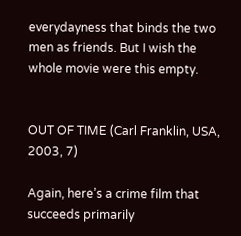everydayness that binds the two men as friends. But I wish the whole movie were this empty.


OUT OF TIME (Carl Franklin, USA, 2003, 7)

Again, here’s a crime film that succeeds primarily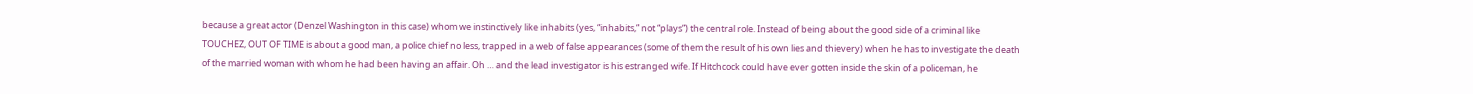because a great actor (Denzel Washington in this case) whom we instinctively like inhabits (yes, “inhabits,” not “plays”) the central role. Instead of being about the good side of a criminal like TOUCHEZ, OUT OF TIME is about a good man, a police chief no less, trapped in a web of false appearances (some of them the result of his own lies and thievery) when he has to investigate the death of the married woman with whom he had been having an affair. Oh … and the lead investigator is his estranged wife. If Hitchcock could have ever gotten inside the skin of a policeman, he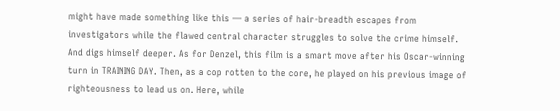might have made something like this — a series of hair-breadth escapes from investigators while the flawed central character struggles to solve the crime himself. And digs himself deeper. As for Denzel, this film is a smart move after his Oscar-winning turn in TRAINING DAY. Then, as a cop rotten to the core, he played on his previous image of righteousness to lead us on. Here, while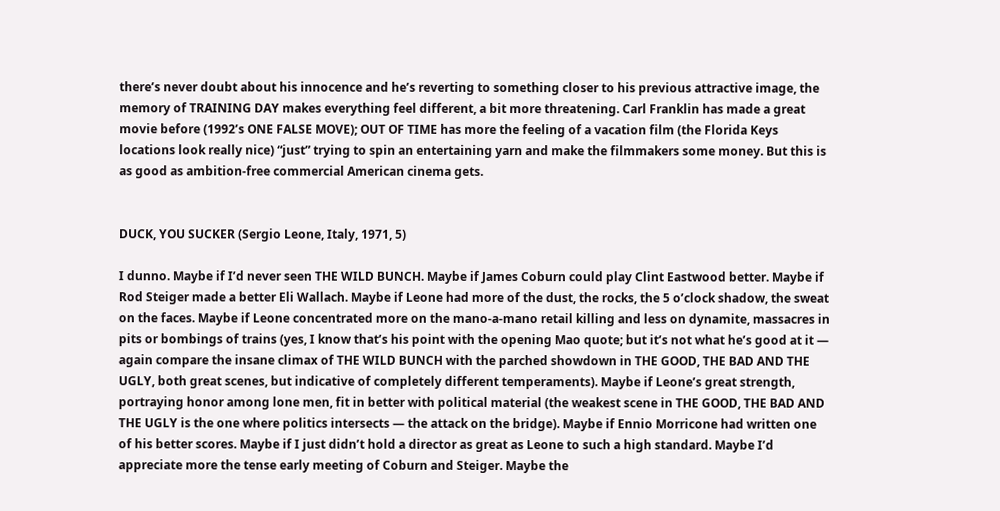there’s never doubt about his innocence and he’s reverting to something closer to his previous attractive image, the memory of TRAINING DAY makes everything feel different, a bit more threatening. Carl Franklin has made a great movie before (1992’s ONE FALSE MOVE); OUT OF TIME has more the feeling of a vacation film (the Florida Keys locations look really nice) “just” trying to spin an entertaining yarn and make the filmmakers some money. But this is as good as ambition-free commercial American cinema gets.


DUCK, YOU SUCKER (Sergio Leone, Italy, 1971, 5)

I dunno. Maybe if I’d never seen THE WILD BUNCH. Maybe if James Coburn could play Clint Eastwood better. Maybe if Rod Steiger made a better Eli Wallach. Maybe if Leone had more of the dust, the rocks, the 5 o’clock shadow, the sweat on the faces. Maybe if Leone concentrated more on the mano-a-mano retail killing and less on dynamite, massacres in pits or bombings of trains (yes, I know that’s his point with the opening Mao quote; but it’s not what he’s good at it — again compare the insane climax of THE WILD BUNCH with the parched showdown in THE GOOD, THE BAD AND THE UGLY, both great scenes, but indicative of completely different temperaments). Maybe if Leone’s great strength, portraying honor among lone men, fit in better with political material (the weakest scene in THE GOOD, THE BAD AND THE UGLY is the one where politics intersects — the attack on the bridge). Maybe if Ennio Morricone had written one of his better scores. Maybe if I just didn’t hold a director as great as Leone to such a high standard. Maybe I’d appreciate more the tense early meeting of Coburn and Steiger. Maybe the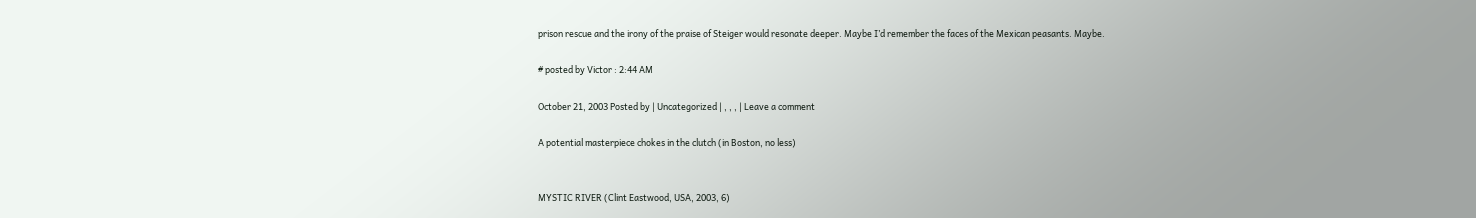prison rescue and the irony of the praise of Steiger would resonate deeper. Maybe I’d remember the faces of the Mexican peasants. Maybe.

# posted by Victor : 2:44 AM

October 21, 2003 Posted by | Uncategorized | , , , | Leave a comment

A potential masterpiece chokes in the clutch (in Boston, no less)


MYSTIC RIVER (Clint Eastwood, USA, 2003, 6)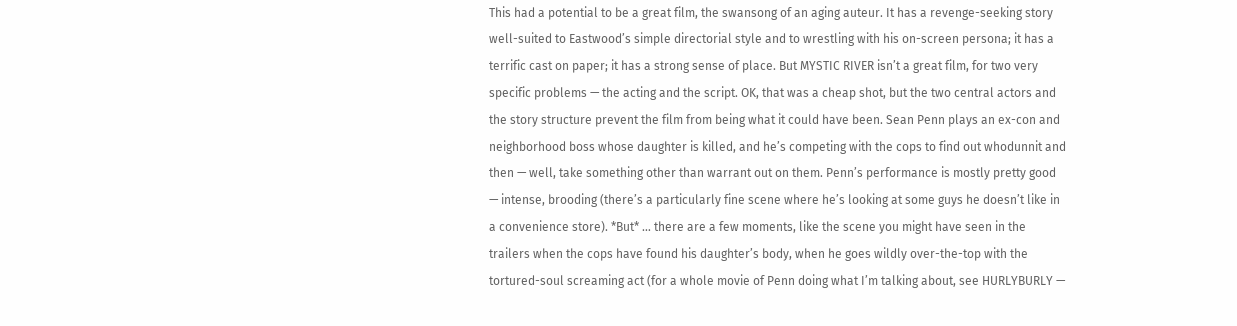This had a potential to be a great film, the swansong of an aging auteur. It has a revenge-seeking story well-suited to Eastwood’s simple directorial style and to wrestling with his on-screen persona; it has a terrific cast on paper; it has a strong sense of place. But MYSTIC RIVER isn’t a great film, for two very specific problems — the acting and the script. OK, that was a cheap shot, but the two central actors and the story structure prevent the film from being what it could have been. Sean Penn plays an ex-con and neighborhood boss whose daughter is killed, and he’s competing with the cops to find out whodunnit and then — well, take something other than warrant out on them. Penn’s performance is mostly pretty good — intense, brooding (there’s a particularly fine scene where he’s looking at some guys he doesn’t like in a convenience store). *But* … there are a few moments, like the scene you might have seen in the trailers when the cops have found his daughter’s body, when he goes wildly over-the-top with the tortured-soul screaming act (for a whole movie of Penn doing what I’m talking about, see HURLYBURLY —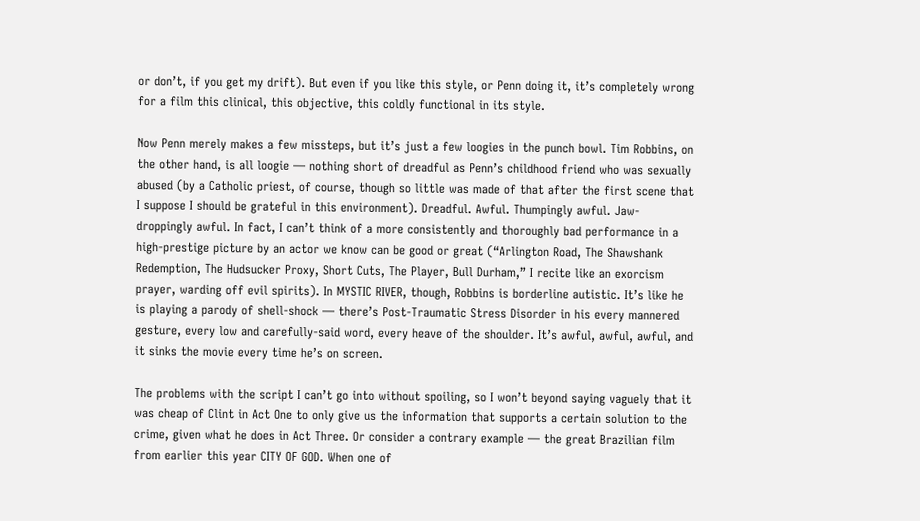or don’t, if you get my drift). But even if you like this style, or Penn doing it, it’s completely wrong for a film this clinical, this objective, this coldly functional in its style.

Now Penn merely makes a few missteps, but it’s just a few loogies in the punch bowl. Tim Robbins, on the other hand, is all loogie — nothing short of dreadful as Penn’s childhood friend who was sexually abused (by a Catholic priest, of course, though so little was made of that after the first scene that I suppose I should be grateful in this environment). Dreadful. Awful. Thumpingly awful. Jaw-droppingly awful. In fact, I can’t think of a more consistently and thoroughly bad performance in a high-prestige picture by an actor we know can be good or great (“Arlington Road, The Shawshank Redemption, The Hudsucker Proxy, Short Cuts, The Player, Bull Durham,” I recite like an exorcism prayer, warding off evil spirits). In MYSTIC RIVER, though, Robbins is borderline autistic. It’s like he is playing a parody of shell-shock — there’s Post-Traumatic Stress Disorder in his every mannered gesture, every low and carefully-said word, every heave of the shoulder. It’s awful, awful, awful, and it sinks the movie every time he’s on screen.

The problems with the script I can’t go into without spoiling, so I won’t beyond saying vaguely that it was cheap of Clint in Act One to only give us the information that supports a certain solution to the crime, given what he does in Act Three. Or consider a contrary example — the great Brazilian film from earlier this year CITY OF GOD. When one of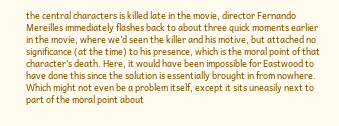the central characters is killed late in the movie, director Fernando Mereilles immediately flashes back to about three quick moments earlier in the movie, where we’d seen the killer and his motive, but attached no significance (at the time) to his presence, which is the moral point of that character’s death. Here, it would have been impossible for Eastwood to have done this since the solution is essentially brought in from nowhere. Which might not even be a problem itself, except it sits uneasily next to part of the moral point about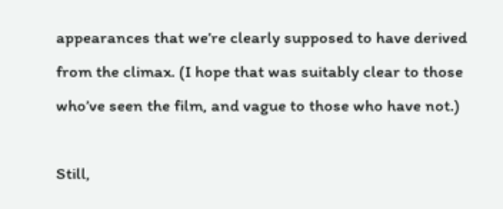appearances that we’re clearly supposed to have derived from the climax. (I hope that was suitably clear to those who’ve seen the film, and vague to those who have not.)

Still,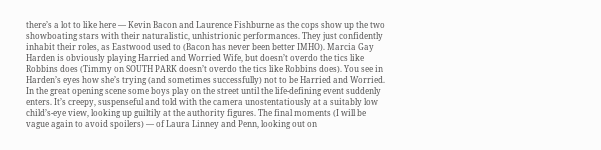there’s a lot to like here — Kevin Bacon and Laurence Fishburne as the cops show up the two showboating stars with their naturalistic, unhistrionic performances. They just confidently inhabit their roles, as Eastwood used to (Bacon has never been better IMHO). Marcia Gay Harden is obviously playing Harried and Worried Wife, but doesn’t overdo the tics like Robbins does (Timmy on SOUTH PARK doesn’t overdo the tics like Robbins does). You see in Harden’s eyes how she’s trying (and sometimes successfully) not to be Harried and Worried. In the great opening scene some boys play on the street until the life-defining event suddenly enters. It’s creepy, suspenseful and told with the camera unostentatiously at a suitably low child’s-eye view, looking up guiltily at the authority figures. The final moments (I will be vague again to avoid spoilers) — of Laura Linney and Penn, looking out on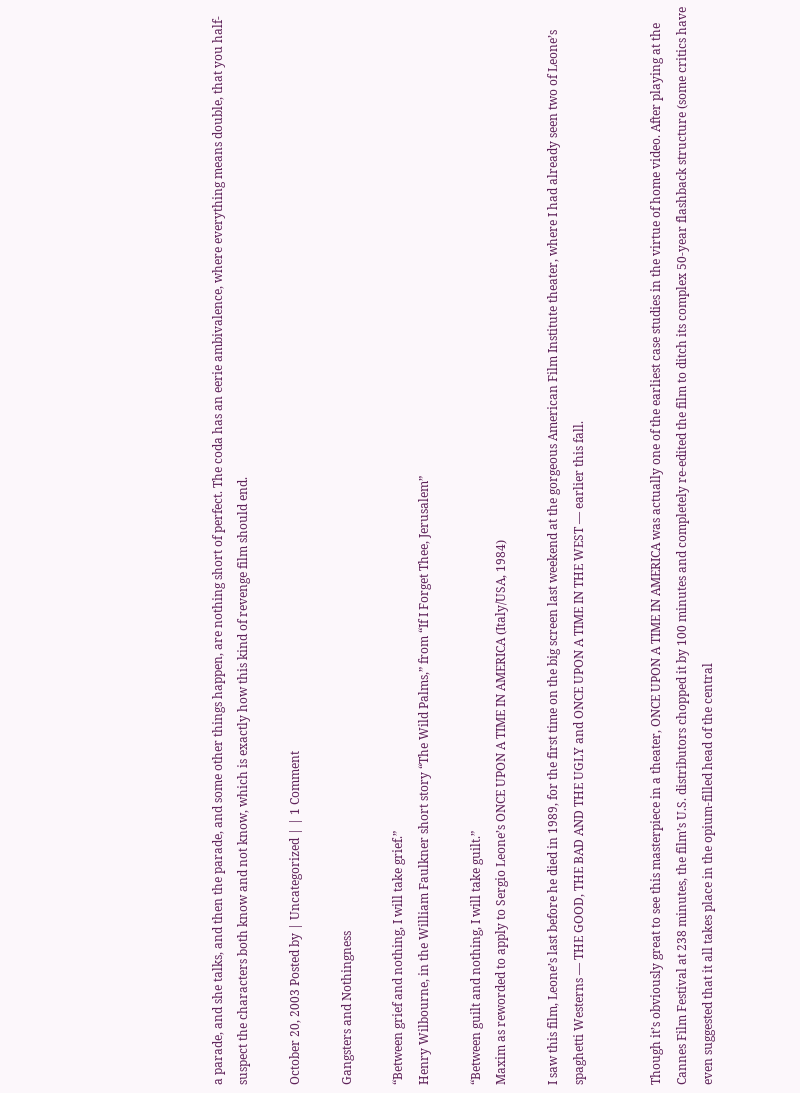a parade, and she talks, and then the parade, and some other things happen, are nothing short of perfect. The coda has an eerie ambivalence, where everything means double, that you half-suspect the characters both know and not know, which is exactly how this kind of revenge film should end.

October 20, 2003 Posted by | Uncategorized | | 1 Comment

Gangsters and Nothingness

“Between grief and nothing, I will take grief.”
Henry Wilbourne, in the William Faulkner short story “The Wild Palms,” from “If I Forget Thee, Jerusalem”

“Between guilt and nothing, I will take guilt.”
Maxim as reworded to apply to Sergio Leone’s ONCE UPON A TIME IN AMERICA (Italy/USA, 1984)

I saw this film, Leone’s last before he died in 1989, for the first time on the big screen last weekend at the gorgeous American Film Institute theater, where I had already seen two of Leone’s spaghetti Westerns — THE GOOD, THE BAD AND THE UGLY and ONCE UPON A TIME IN THE WEST — earlier this fall.


Though it’s obviously great to see this masterpiece in a theater, ONCE UPON A TIME IN AMERICA was actually one of the earliest case studies in the virtue of home video. After playing at the Cannes Film Festival at 238 minutes, the film’s U.S. distributors chopped it by 100 minutes and completely re-edited the film to ditch its complex 50-year flashback structure (some critics have even suggested that it all takes place in the opium-filled head of the central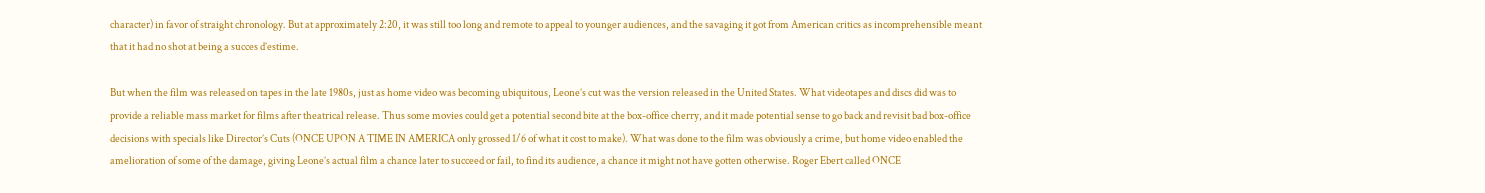character) in favor of straight chronology. But at approximately 2:20, it was still too long and remote to appeal to younger audiences, and the savaging it got from American critics as incomprehensible meant that it had no shot at being a succes d’estime.

But when the film was released on tapes in the late 1980s, just as home video was becoming ubiquitous, Leone’s cut was the version released in the United States. What videotapes and discs did was to provide a reliable mass market for films after theatrical release. Thus some movies could get a potential second bite at the box-office cherry, and it made potential sense to go back and revisit bad box-office decisions with specials like Director’s Cuts (ONCE UPON A TIME IN AMERICA only grossed 1/6 of what it cost to make). What was done to the film was obviously a crime, but home video enabled the amelioration of some of the damage, giving Leone’s actual film a chance later to succeed or fail, to find its audience, a chance it might not have gotten otherwise. Roger Ebert called ONCE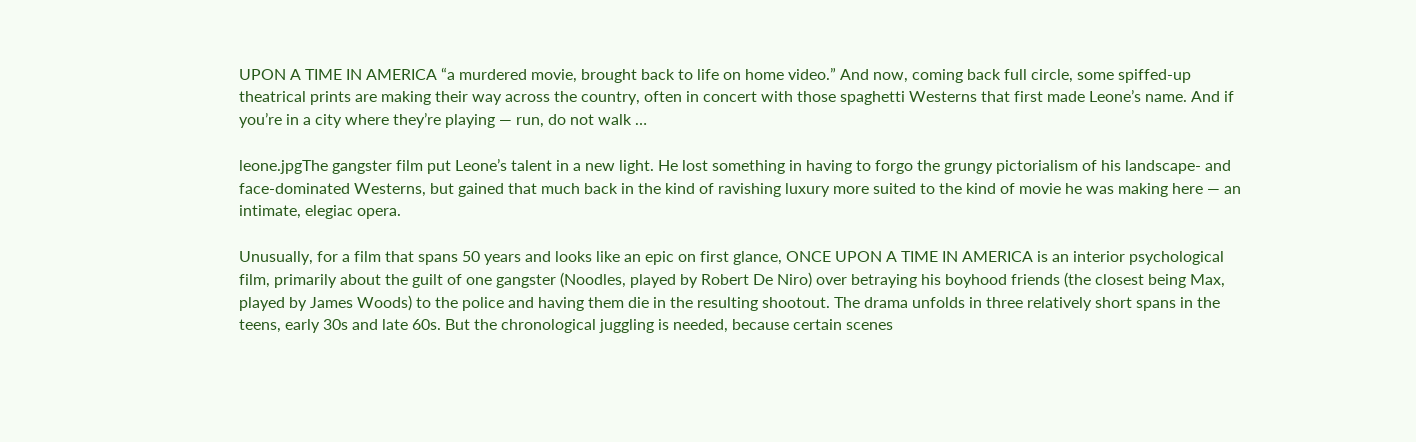UPON A TIME IN AMERICA “a murdered movie, brought back to life on home video.” And now, coming back full circle, some spiffed-up theatrical prints are making their way across the country, often in concert with those spaghetti Westerns that first made Leone’s name. And if you’re in a city where they’re playing — run, do not walk …

leone.jpgThe gangster film put Leone’s talent in a new light. He lost something in having to forgo the grungy pictorialism of his landscape- and face-dominated Westerns, but gained that much back in the kind of ravishing luxury more suited to the kind of movie he was making here — an intimate, elegiac opera.

Unusually, for a film that spans 50 years and looks like an epic on first glance, ONCE UPON A TIME IN AMERICA is an interior psychological film, primarily about the guilt of one gangster (Noodles, played by Robert De Niro) over betraying his boyhood friends (the closest being Max, played by James Woods) to the police and having them die in the resulting shootout. The drama unfolds in three relatively short spans in the teens, early 30s and late 60s. But the chronological juggling is needed, because certain scenes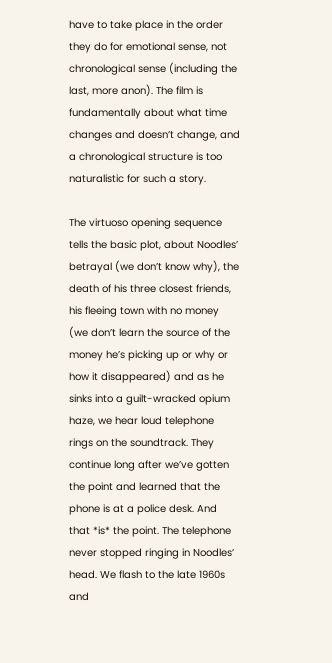have to take place in the order they do for emotional sense, not chronological sense (including the last, more anon). The film is fundamentally about what time changes and doesn’t change, and a chronological structure is too naturalistic for such a story.

The virtuoso opening sequence tells the basic plot, about Noodles’ betrayal (we don’t know why), the death of his three closest friends, his fleeing town with no money (we don’t learn the source of the money he’s picking up or why or how it disappeared) and as he sinks into a guilt-wracked opium haze, we hear loud telephone rings on the soundtrack. They continue long after we’ve gotten the point and learned that the phone is at a police desk. And that *is* the point. The telephone never stopped ringing in Noodles’ head. We flash to the late 1960s and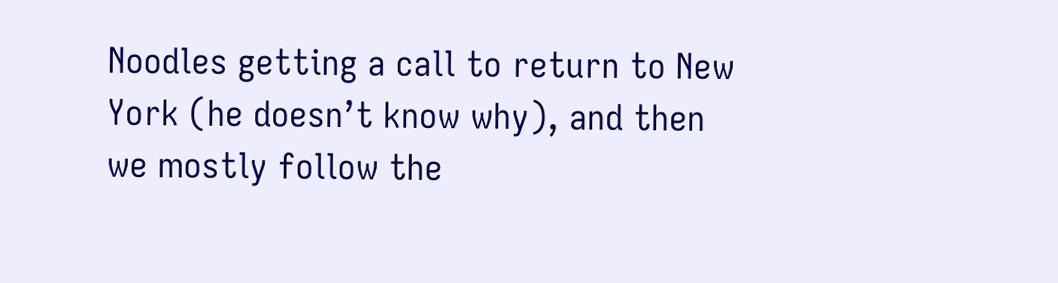Noodles getting a call to return to New York (he doesn’t know why), and then we mostly follow the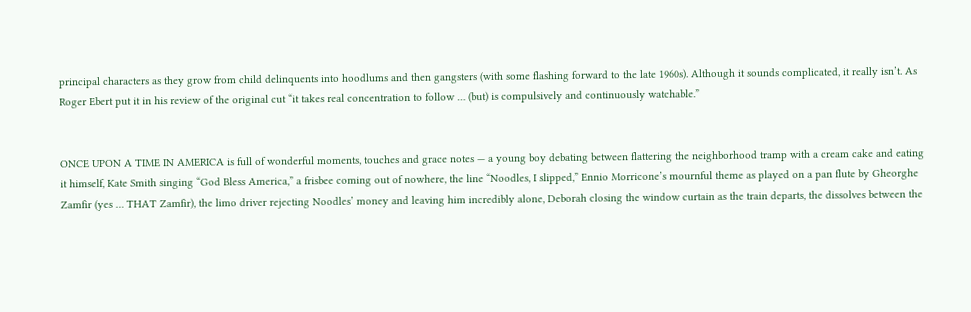principal characters as they grow from child delinquents into hoodlums and then gangsters (with some flashing forward to the late 1960s). Although it sounds complicated, it really isn’t. As Roger Ebert put it in his review of the original cut “it takes real concentration to follow … (but) is compulsively and continuously watchable.”


ONCE UPON A TIME IN AMERICA is full of wonderful moments, touches and grace notes — a young boy debating between flattering the neighborhood tramp with a cream cake and eating it himself, Kate Smith singing “God Bless America,” a frisbee coming out of nowhere, the line “Noodles, I slipped,” Ennio Morricone’s mournful theme as played on a pan flute by Gheorghe Zamfir (yes … THAT Zamfir), the limo driver rejecting Noodles’ money and leaving him incredibly alone, Deborah closing the window curtain as the train departs, the dissolves between the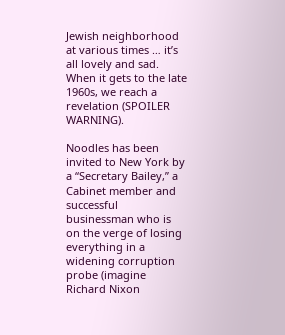Jewish neighborhood at various times … it’s all lovely and sad. When it gets to the late 1960s, we reach a revelation (SPOILER WARNING).

Noodles has been invited to New York by a “Secretary Bailey,” a Cabinet member and successful businessman who is on the verge of losing everything in a widening corruption probe (imagine Richard Nixon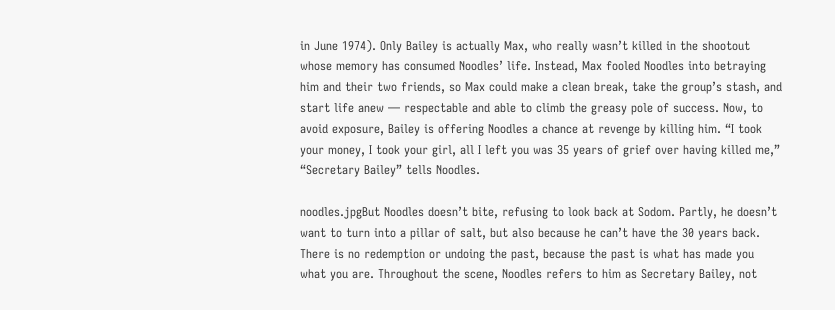in June 1974). Only Bailey is actually Max, who really wasn’t killed in the shootout whose memory has consumed Noodles’ life. Instead, Max fooled Noodles into betraying him and their two friends, so Max could make a clean break, take the group’s stash, and start life anew — respectable and able to climb the greasy pole of success. Now, to avoid exposure, Bailey is offering Noodles a chance at revenge by killing him. “I took your money, I took your girl, all I left you was 35 years of grief over having killed me,” “Secretary Bailey” tells Noodles.

noodles.jpgBut Noodles doesn’t bite, refusing to look back at Sodom. Partly, he doesn’t want to turn into a pillar of salt, but also because he can’t have the 30 years back. There is no redemption or undoing the past, because the past is what has made you what you are. Throughout the scene, Noodles refers to him as Secretary Bailey, not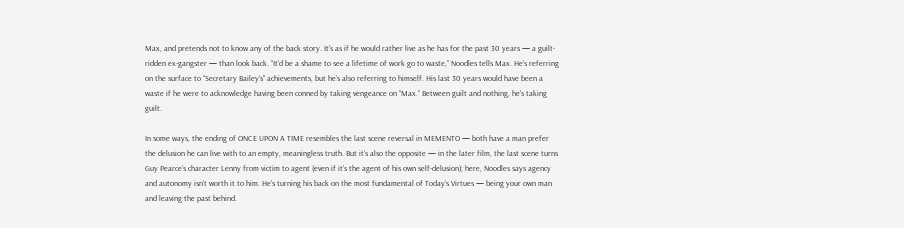Max, and pretends not to know any of the back story. It’s as if he would rather live as he has for the past 30 years — a guilt-ridden ex-gangster — than look back. “It’d be a shame to see a lifetime of work go to waste,” Noodles tells Max. He’s referring on the surface to “Secretary Bailey’s” achievements, but he’s also referring to himself. His last 30 years would have been a waste if he were to acknowledge having been conned by taking vengeance on “Max.” Between guilt and nothing, he’s taking guilt.

In some ways, the ending of ONCE UPON A TIME resembles the last scene reversal in MEMENTO — both have a man prefer the delusion he can live with to an empty, meaningless truth. But it’s also the opposite — in the later film, the last scene turns Guy Pearce’s character Lenny from victim to agent (even if it’s the agent of his own self-delusion); here, Noodles says agency and autonomy isn’t worth it to him. He’s turning his back on the most fundamental of Today’s Virtues — being your own man and leaving the past behind.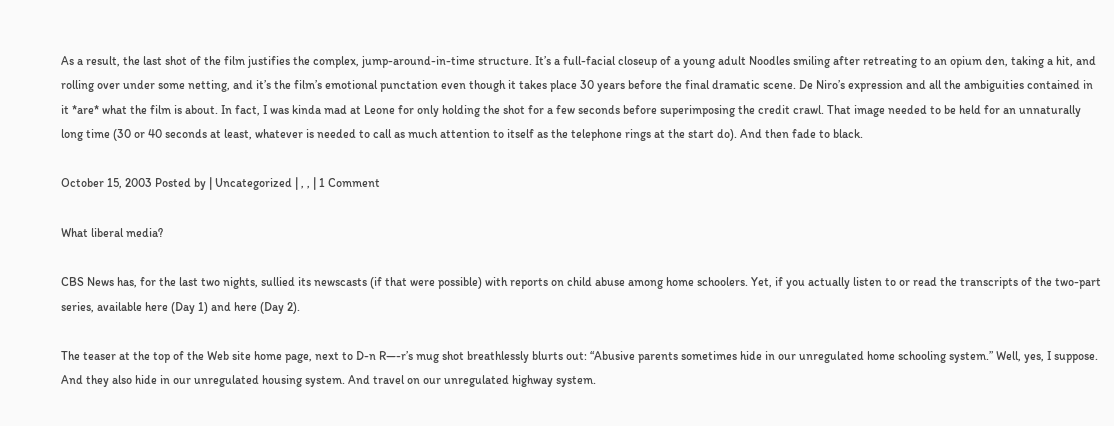As a result, the last shot of the film justifies the complex, jump-around-in-time structure. It’s a full-facial closeup of a young adult Noodles smiling after retreating to an opium den, taking a hit, and rolling over under some netting, and it’s the film’s emotional punctation even though it takes place 30 years before the final dramatic scene. De Niro’s expression and all the ambiguities contained in it *are* what the film is about. In fact, I was kinda mad at Leone for only holding the shot for a few seconds before superimposing the credit crawl. That image needed to be held for an unnaturally long time (30 or 40 seconds at least, whatever is needed to call as much attention to itself as the telephone rings at the start do). And then fade to black.

October 15, 2003 Posted by | Uncategorized | , , | 1 Comment

What liberal media?

CBS News has, for the last two nights, sullied its newscasts (if that were possible) with reports on child abuse among home schoolers. Yet, if you actually listen to or read the transcripts of the two-part series, available here (Day 1) and here (Day 2).

The teaser at the top of the Web site home page, next to D-n R—-r’s mug shot breathlessly blurts out: “Abusive parents sometimes hide in our unregulated home schooling system.” Well, yes, I suppose. And they also hide in our unregulated housing system. And travel on our unregulated highway system.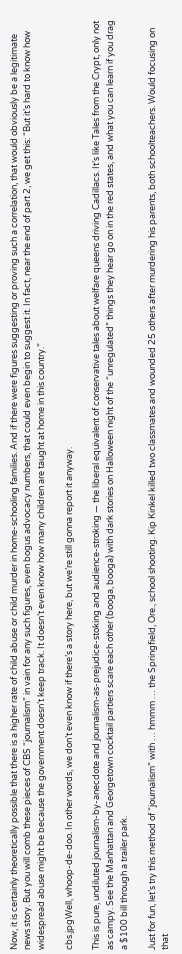Now, it is certainly theoretically possible that there is a higher rate of child abuse or child murder in home-schooling families. And if there were figures suggesting or proving such a correlation, that would obviously be a legitimate news story. But you will comb these pieces of CBS “journalism” in vain for any such figures, even bogus advocacy numbers, that could even begin to suggest it. In fact, near the end of part 2, we get this: “But it’s hard to know how widespread abuse might be because the government doesn’t keep track. It doesn’t even know how many children are taught at home in this country.”

cbs.jpgWell, whoop-de-doo. In other words, we don’t even know if there’s a story here, but we’re still gonna report it anyway.

This is pure, undiluted journalism-by-anecdote and journalism-as-prejudice-stoking and audience-stroking — the liberal equivalent of conservative tales about welfare queens driving Cadillacs. It’s like Tales from the Crypt, only not as campy. See the Manhattan and Georgetown cocktail partiers scare each other (booga, booga) with dark stories on Halloween night of the “unregulated” things they hear go on in the red states, and what you can learn if you drag a $100 bill through a trailer park.

Just for fun, let’s try this method of “journalism” with … hmmm … the Springfield, Ore., school shooting. Kip Kinkel killed two classmates and wounded 25 others after murdering his parents, both schoolteachers. Would focusing on that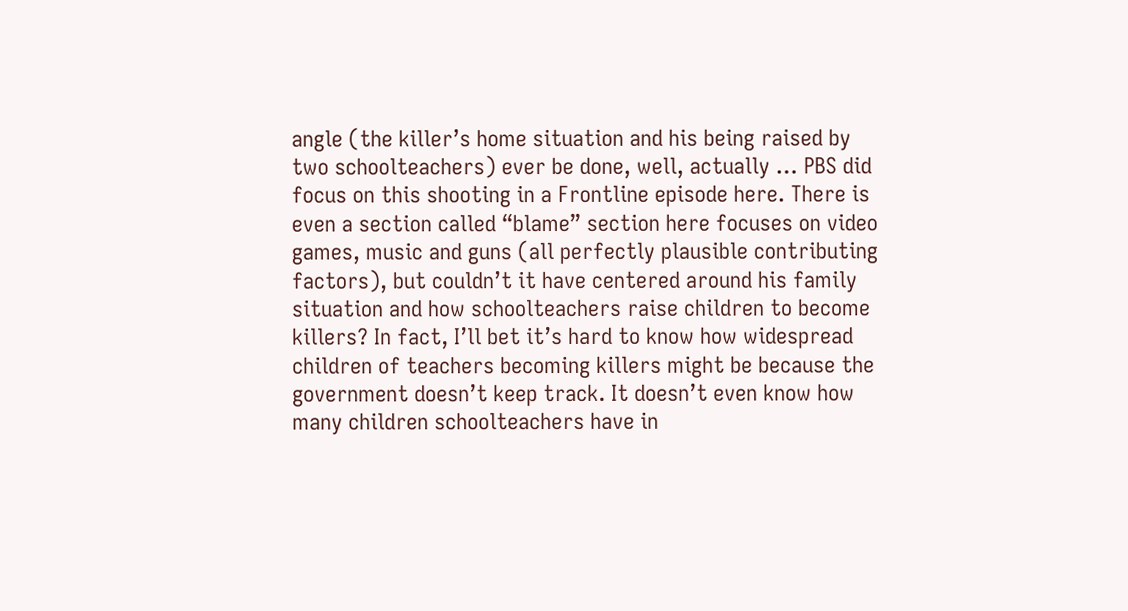angle (the killer’s home situation and his being raised by two schoolteachers) ever be done, well, actually … PBS did focus on this shooting in a Frontline episode here. There is even a section called “blame” section here focuses on video games, music and guns (all perfectly plausible contributing factors), but couldn’t it have centered around his family situation and how schoolteachers raise children to become killers? In fact, I’ll bet it’s hard to know how widespread children of teachers becoming killers might be because the government doesn’t keep track. It doesn’t even know how many children schoolteachers have in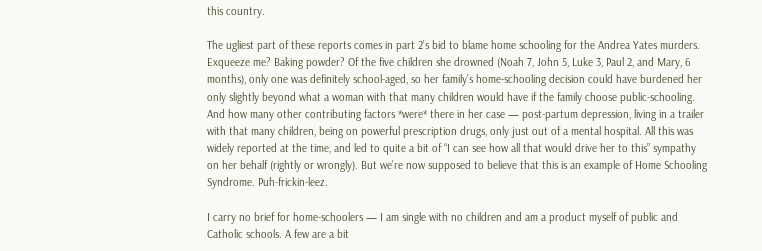this country.

The ugliest part of these reports comes in part 2’s bid to blame home schooling for the Andrea Yates murders. Exqueeze me? Baking powder? Of the five children she drowned (Noah 7, John 5, Luke 3, Paul 2, and Mary, 6 months), only one was definitely school-aged, so her family’s home-schooling decision could have burdened her only slightly beyond what a woman with that many children would have if the family choose public-schooling. And how many other contributing factors *were* there in her case — post-partum depression, living in a trailer with that many children, being on powerful prescription drugs, only just out of a mental hospital. All this was widely reported at the time, and led to quite a bit of “I can see how all that would drive her to this” sympathy on her behalf (rightly or wrongly). But we’re now supposed to believe that this is an example of Home Schooling Syndrome. Puh-frickin-leez.

I carry no brief for home-schoolers — I am single with no children and am a product myself of public and Catholic schools. A few are a bit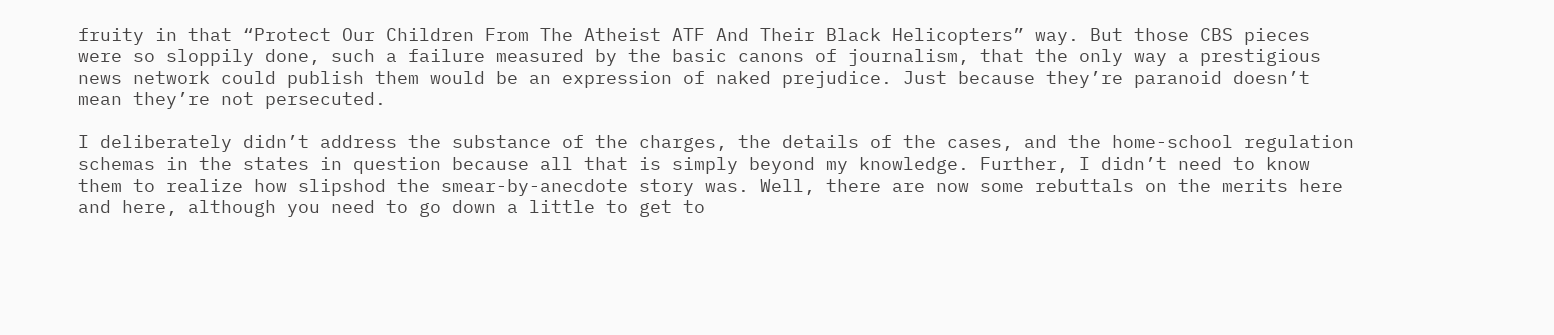fruity in that “Protect Our Children From The Atheist ATF And Their Black Helicopters” way. But those CBS pieces were so sloppily done, such a failure measured by the basic canons of journalism, that the only way a prestigious news network could publish them would be an expression of naked prejudice. Just because they’re paranoid doesn’t mean they’re not persecuted.

I deliberately didn’t address the substance of the charges, the details of the cases, and the home-school regulation schemas in the states in question because all that is simply beyond my knowledge. Further, I didn’t need to know them to realize how slipshod the smear-by-anecdote story was. Well, there are now some rebuttals on the merits here and here, although you need to go down a little to get to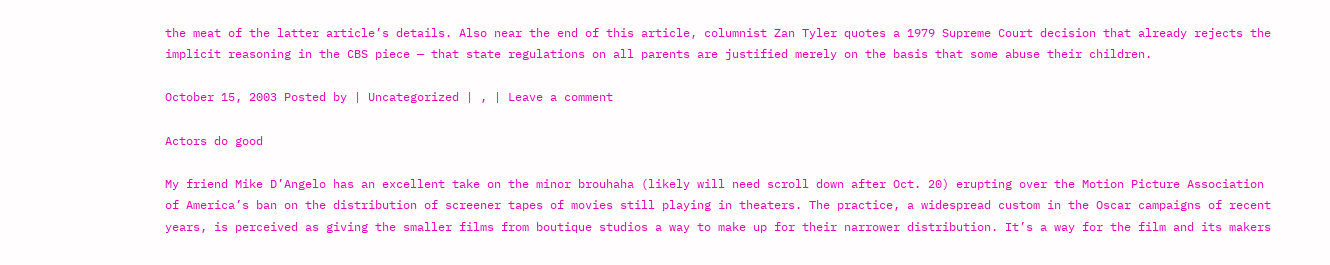the meat of the latter article’s details. Also near the end of this article, columnist Zan Tyler quotes a 1979 Supreme Court decision that already rejects the implicit reasoning in the CBS piece — that state regulations on all parents are justified merely on the basis that some abuse their children.

October 15, 2003 Posted by | Uncategorized | , | Leave a comment

Actors do good

My friend Mike D’Angelo has an excellent take on the minor brouhaha (likely will need scroll down after Oct. 20) erupting over the Motion Picture Association of America’s ban on the distribution of screener tapes of movies still playing in theaters. The practice, a widespread custom in the Oscar campaigns of recent years, is perceived as giving the smaller films from boutique studios a way to make up for their narrower distribution. It’s a way for the film and its makers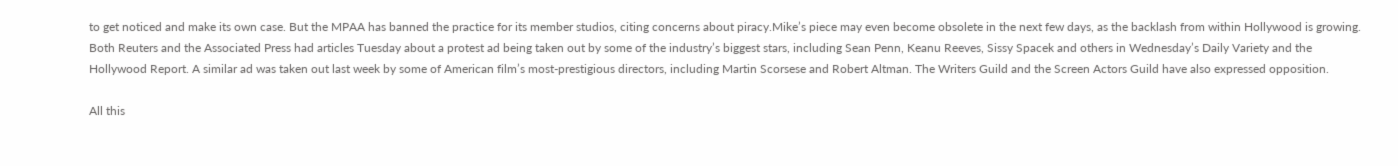to get noticed and make its own case. But the MPAA has banned the practice for its member studios, citing concerns about piracy.Mike’s piece may even become obsolete in the next few days, as the backlash from within Hollywood is growing. Both Reuters and the Associated Press had articles Tuesday about a protest ad being taken out by some of the industry’s biggest stars, including Sean Penn, Keanu Reeves, Sissy Spacek and others in Wednesday’s Daily Variety and the Hollywood Report. A similar ad was taken out last week by some of American film’s most-prestigious directors, including Martin Scorsese and Robert Altman. The Writers Guild and the Screen Actors Guild have also expressed opposition.

All this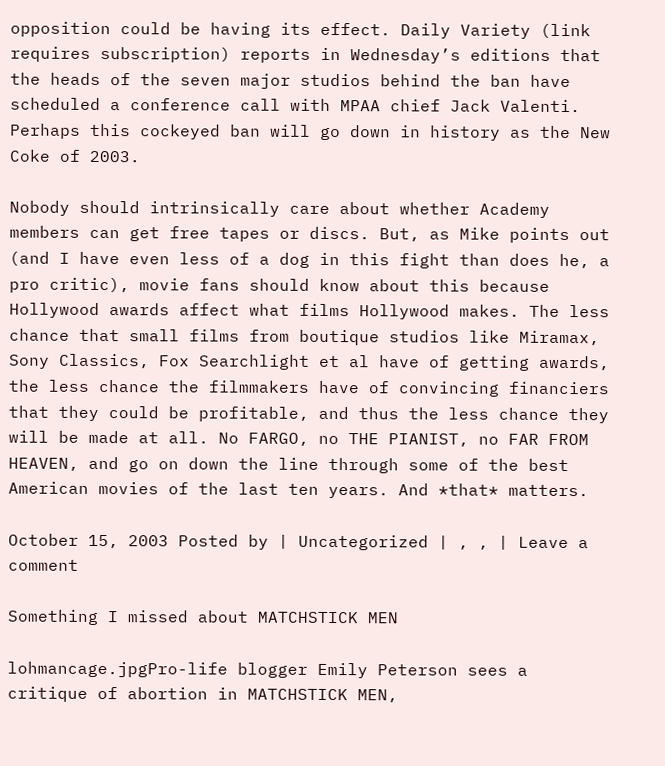opposition could be having its effect. Daily Variety (link requires subscription) reports in Wednesday’s editions that the heads of the seven major studios behind the ban have scheduled a conference call with MPAA chief Jack Valenti. Perhaps this cockeyed ban will go down in history as the New Coke of 2003.

Nobody should intrinsically care about whether Academy members can get free tapes or discs. But, as Mike points out (and I have even less of a dog in this fight than does he, a pro critic), movie fans should know about this because Hollywood awards affect what films Hollywood makes. The less chance that small films from boutique studios like Miramax, Sony Classics, Fox Searchlight et al have of getting awards, the less chance the filmmakers have of convincing financiers that they could be profitable, and thus the less chance they will be made at all. No FARGO, no THE PIANIST, no FAR FROM HEAVEN, and go on down the line through some of the best American movies of the last ten years. And *that* matters.

October 15, 2003 Posted by | Uncategorized | , , | Leave a comment

Something I missed about MATCHSTICK MEN

lohmancage.jpgPro-life blogger Emily Peterson sees a critique of abortion in MATCHSTICK MEN,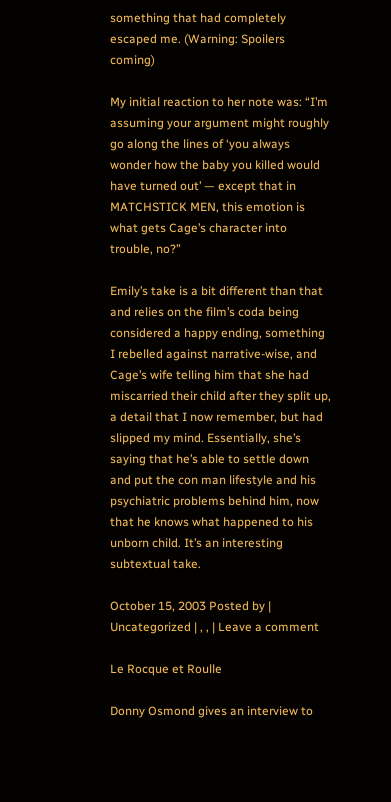something that had completely escaped me. (Warning: Spoilers coming)

My initial reaction to her note was: “I’m assuming your argument might roughly go along the lines of ‘you always wonder how the baby you killed would have turned out’ — except that in MATCHSTICK MEN, this emotion is what gets Cage’s character into trouble, no?”

Emily’s take is a bit different than that and relies on the film’s coda being considered a happy ending, something I rebelled against narrative-wise, and Cage’s wife telling him that she had miscarried their child after they split up, a detail that I now remember, but had slipped my mind. Essentially, she’s saying that he’s able to settle down and put the con man lifestyle and his psychiatric problems behind him, now that he knows what happened to his unborn child. It’s an interesting subtextual take.

October 15, 2003 Posted by | Uncategorized | , , | Leave a comment

Le Rocque et Roulle

Donny Osmond gives an interview to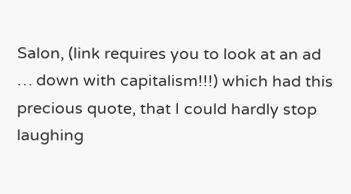Salon, (link requires you to look at an ad … down with capitalism!!!) which had this precious quote, that I could hardly stop laughing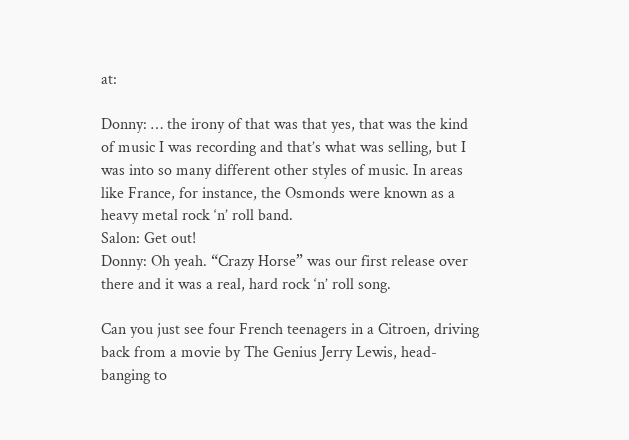at:

Donny: … the irony of that was that yes, that was the kind of music I was recording and that’s what was selling, but I was into so many different other styles of music. In areas like France, for instance, the Osmonds were known as a heavy metal rock ‘n’ roll band.
Salon: Get out!
Donny: Oh yeah. “Crazy Horse” was our first release over there and it was a real, hard rock ‘n’ roll song.

Can you just see four French teenagers in a Citroen, driving back from a movie by The Genius Jerry Lewis, head-banging to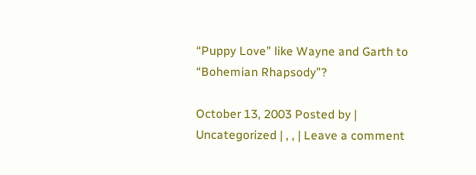“Puppy Love” like Wayne and Garth to “Bohemian Rhapsody”?

October 13, 2003 Posted by | Uncategorized | , , | Leave a comment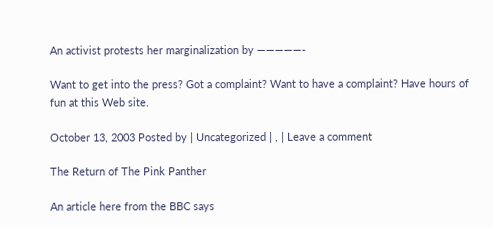An activist protests her marginalization by —————-

Want to get into the press? Got a complaint? Want to have a complaint? Have hours of fun at this Web site.

October 13, 2003 Posted by | Uncategorized | , | Leave a comment

The Return of The Pink Panther

An article here from the BBC says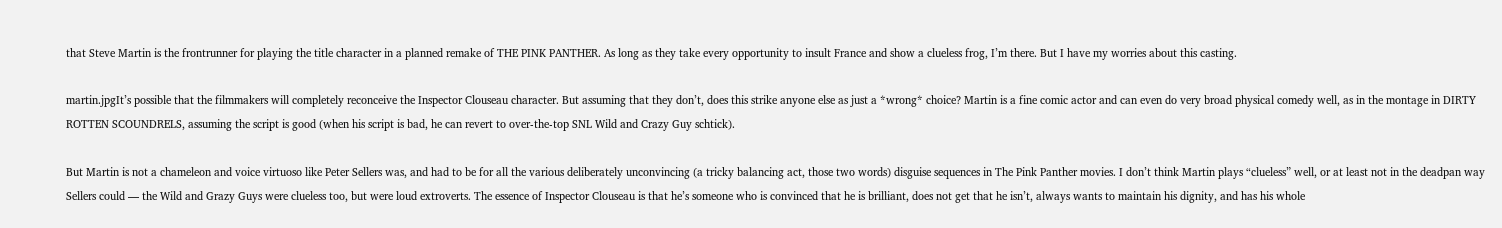that Steve Martin is the frontrunner for playing the title character in a planned remake of THE PINK PANTHER. As long as they take every opportunity to insult France and show a clueless frog, I’m there. But I have my worries about this casting.

martin.jpgIt’s possible that the filmmakers will completely reconceive the Inspector Clouseau character. But assuming that they don’t, does this strike anyone else as just a *wrong* choice? Martin is a fine comic actor and can even do very broad physical comedy well, as in the montage in DIRTY ROTTEN SCOUNDRELS, assuming the script is good (when his script is bad, he can revert to over-the-top SNL Wild and Crazy Guy schtick).

But Martin is not a chameleon and voice virtuoso like Peter Sellers was, and had to be for all the various deliberately unconvincing (a tricky balancing act, those two words) disguise sequences in The Pink Panther movies. I don’t think Martin plays “clueless” well, or at least not in the deadpan way Sellers could — the Wild and Grazy Guys were clueless too, but were loud extroverts. The essence of Inspector Clouseau is that he’s someone who is convinced that he is brilliant, does not get that he isn’t, always wants to maintain his dignity, and has his whole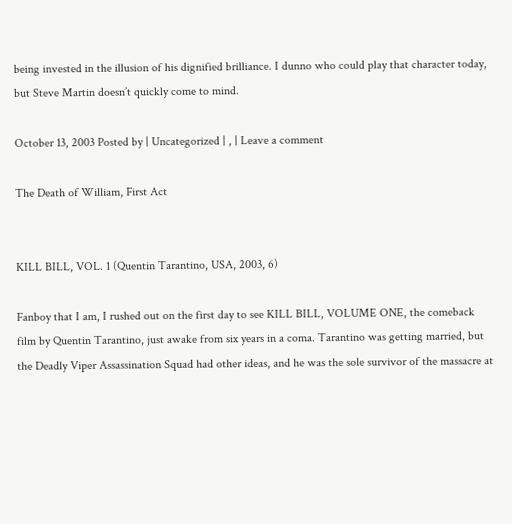being invested in the illusion of his dignified brilliance. I dunno who could play that character today, but Steve Martin doesn’t quickly come to mind.

October 13, 2003 Posted by | Uncategorized | , | Leave a comment

The Death of William, First Act


KILL BILL, VOL. 1 (Quentin Tarantino, USA, 2003, 6)

Fanboy that I am, I rushed out on the first day to see KILL BILL, VOLUME ONE, the comeback film by Quentin Tarantino, just awake from six years in a coma. Tarantino was getting married, but the Deadly Viper Assassination Squad had other ideas, and he was the sole survivor of the massacre at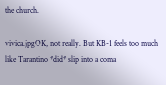the church.

vivica.jpgOK, not really. But KB-1 feels too much like Tarantino *did* slip into a coma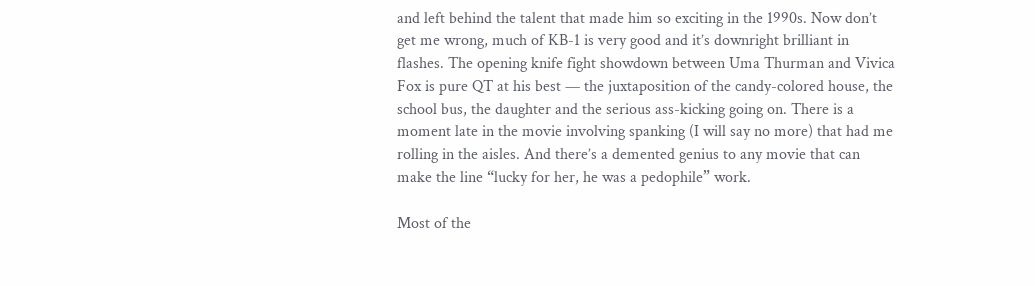and left behind the talent that made him so exciting in the 1990s. Now don’t get me wrong, much of KB-1 is very good and it’s downright brilliant in flashes. The opening knife fight showdown between Uma Thurman and Vivica Fox is pure QT at his best — the juxtaposition of the candy-colored house, the school bus, the daughter and the serious ass-kicking going on. There is a moment late in the movie involving spanking (I will say no more) that had me rolling in the aisles. And there’s a demented genius to any movie that can make the line “lucky for her, he was a pedophile” work.

Most of the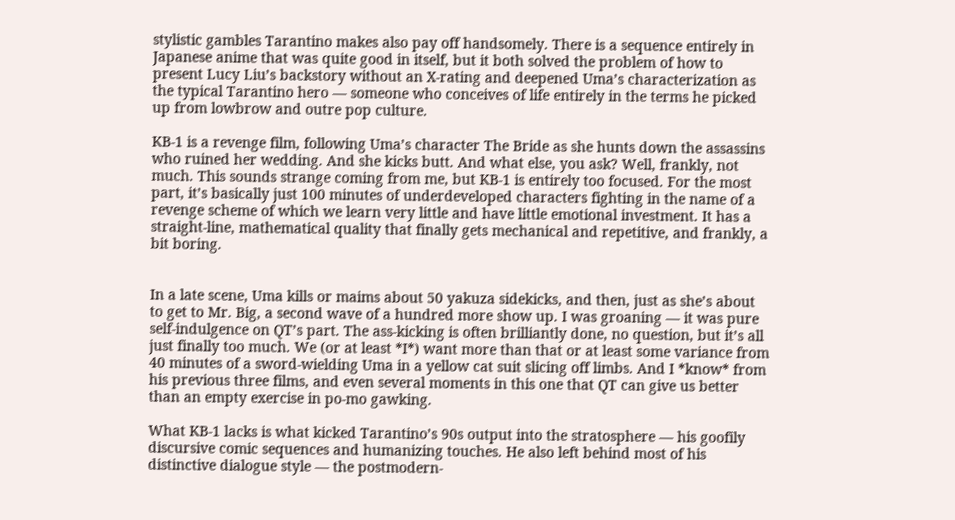stylistic gambles Tarantino makes also pay off handsomely. There is a sequence entirely in Japanese anime that was quite good in itself, but it both solved the problem of how to present Lucy Liu’s backstory without an X-rating and deepened Uma’s characterization as the typical Tarantino hero — someone who conceives of life entirely in the terms he picked up from lowbrow and outre pop culture.

KB-1 is a revenge film, following Uma’s character The Bride as she hunts down the assassins who ruined her wedding. And she kicks butt. And what else, you ask? Well, frankly, not much. This sounds strange coming from me, but KB-1 is entirely too focused. For the most part, it’s basically just 100 minutes of underdeveloped characters fighting in the name of a revenge scheme of which we learn very little and have little emotional investment. It has a straight-line, mathematical quality that finally gets mechanical and repetitive, and frankly, a bit boring.


In a late scene, Uma kills or maims about 50 yakuza sidekicks, and then, just as she’s about to get to Mr. Big, a second wave of a hundred more show up. I was groaning — it was pure self-indulgence on QT’s part. The ass-kicking is often brilliantly done, no question, but it’s all just finally too much. We (or at least *I*) want more than that or at least some variance from 40 minutes of a sword-wielding Uma in a yellow cat suit slicing off limbs. And I *know* from his previous three films, and even several moments in this one that QT can give us better than an empty exercise in po-mo gawking.

What KB-1 lacks is what kicked Tarantino’s 90s output into the stratosphere — his goofily discursive comic sequences and humanizing touches. He also left behind most of his distinctive dialogue style — the postmodern-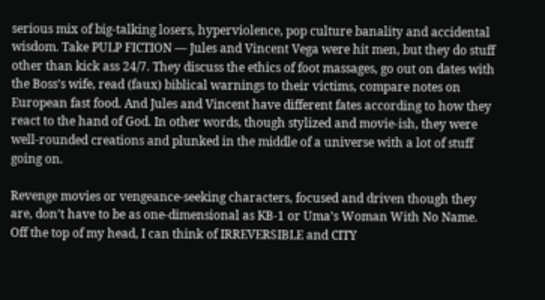serious mix of big-talking losers, hyperviolence, pop culture banality and accidental wisdom. Take PULP FICTION — Jules and Vincent Vega were hit men, but they do stuff other than kick ass 24/7. They discuss the ethics of foot massages, go out on dates with the Boss’s wife, read (faux) biblical warnings to their victims, compare notes on European fast food. And Jules and Vincent have different fates according to how they react to the hand of God. In other words, though stylized and movie-ish, they were well-rounded creations and plunked in the middle of a universe with a lot of stuff going on.

Revenge movies or vengeance-seeking characters, focused and driven though they are, don’t have to be as one-dimensional as KB-1 or Uma’s Woman With No Name. Off the top of my head, I can think of IRREVERSIBLE and CITY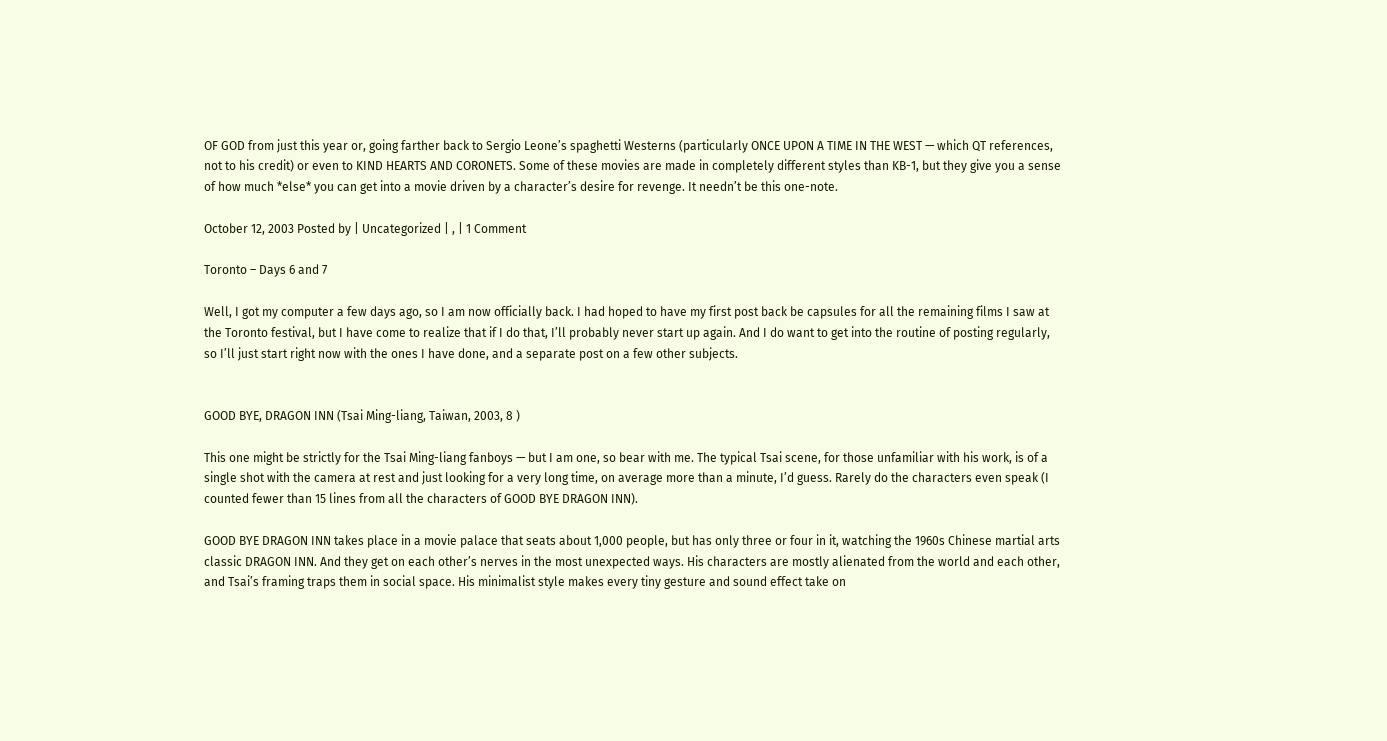OF GOD from just this year or, going farther back to Sergio Leone’s spaghetti Westerns (particularly ONCE UPON A TIME IN THE WEST — which QT references, not to his credit) or even to KIND HEARTS AND CORONETS. Some of these movies are made in completely different styles than KB-1, but they give you a sense of how much *else* you can get into a movie driven by a character’s desire for revenge. It needn’t be this one-note.

October 12, 2003 Posted by | Uncategorized | , | 1 Comment

Toronto – Days 6 and 7

Well, I got my computer a few days ago, so I am now officially back. I had hoped to have my first post back be capsules for all the remaining films I saw at the Toronto festival, but I have come to realize that if I do that, I’ll probably never start up again. And I do want to get into the routine of posting regularly, so I’ll just start right now with the ones I have done, and a separate post on a few other subjects.


GOOD BYE, DRAGON INN (Tsai Ming-liang, Taiwan, 2003, 8 )

This one might be strictly for the Tsai Ming-liang fanboys — but I am one, so bear with me. The typical Tsai scene, for those unfamiliar with his work, is of a single shot with the camera at rest and just looking for a very long time, on average more than a minute, I’d guess. Rarely do the characters even speak (I counted fewer than 15 lines from all the characters of GOOD BYE DRAGON INN).

GOOD BYE DRAGON INN takes place in a movie palace that seats about 1,000 people, but has only three or four in it, watching the 1960s Chinese martial arts classic DRAGON INN. And they get on each other’s nerves in the most unexpected ways. His characters are mostly alienated from the world and each other, and Tsai’s framing traps them in social space. His minimalist style makes every tiny gesture and sound effect take on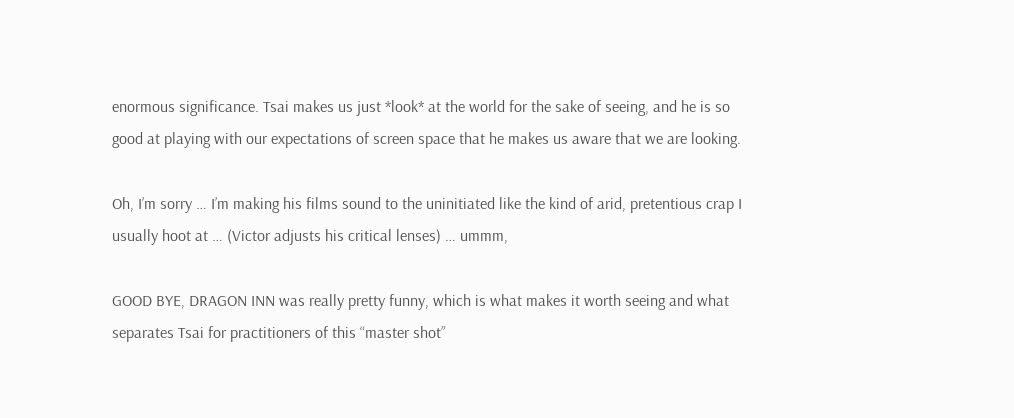enormous significance. Tsai makes us just *look* at the world for the sake of seeing, and he is so good at playing with our expectations of screen space that he makes us aware that we are looking.

Oh, I’m sorry … I’m making his films sound to the uninitiated like the kind of arid, pretentious crap I usually hoot at … (Victor adjusts his critical lenses) … ummm,

GOOD BYE, DRAGON INN was really pretty funny, which is what makes it worth seeing and what separates Tsai for practitioners of this “master shot”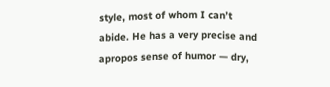style, most of whom I can’t abide. He has a very precise and apropos sense of humor — dry,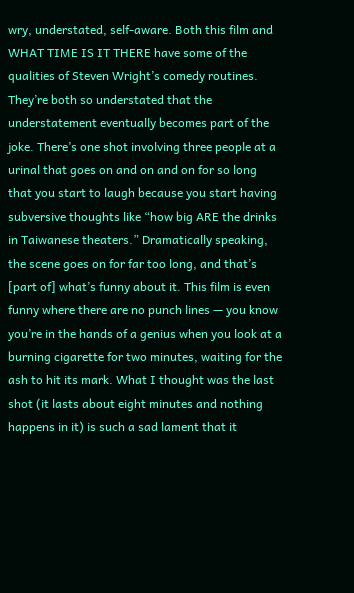wry, understated, self-aware. Both this film and WHAT TIME IS IT THERE have some of the qualities of Steven Wright’s comedy routines. They’re both so understated that the understatement eventually becomes part of the joke. There’s one shot involving three people at a urinal that goes on and on and on for so long that you start to laugh because you start having subversive thoughts like “how big ARE the drinks in Taiwanese theaters.” Dramatically speaking, the scene goes on for far too long, and that’s [part of] what’s funny about it. This film is even funny where there are no punch lines — you know you’re in the hands of a genius when you look at a burning cigarette for two minutes, waiting for the ash to hit its mark. What I thought was the last shot (it lasts about eight minutes and nothing happens in it) is such a sad lament that it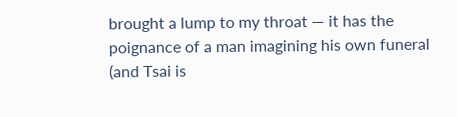brought a lump to my throat — it has the poignance of a man imagining his own funeral (and Tsai is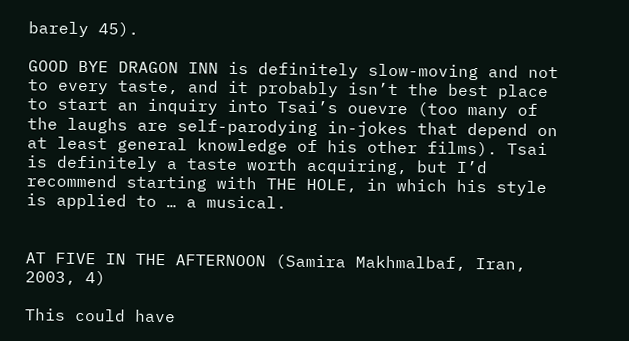barely 45).

GOOD BYE DRAGON INN is definitely slow-moving and not to every taste, and it probably isn’t the best place to start an inquiry into Tsai’s ouevre (too many of the laughs are self-parodying in-jokes that depend on at least general knowledge of his other films). Tsai is definitely a taste worth acquiring, but I’d recommend starting with THE HOLE, in which his style is applied to … a musical.


AT FIVE IN THE AFTERNOON (Samira Makhmalbaf, Iran, 2003, 4)

This could have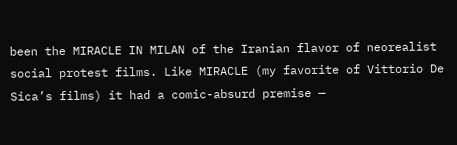been the MIRACLE IN MILAN of the Iranian flavor of neorealist social protest films. Like MIRACLE (my favorite of Vittorio De Sica’s films) it had a comic-absurd premise —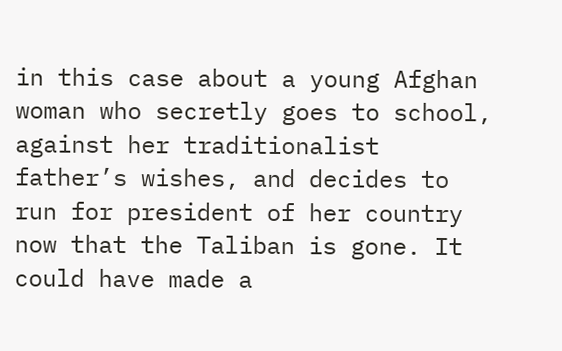in this case about a young Afghan woman who secretly goes to school, against her traditionalist father’s wishes, and decides to run for president of her country now that the Taliban is gone. It could have made a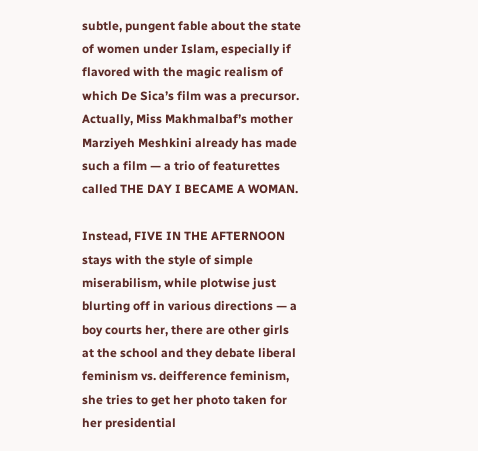subtle, pungent fable about the state of women under Islam, especially if flavored with the magic realism of which De Sica’s film was a precursor. Actually, Miss Makhmalbaf’s mother Marziyeh Meshkini already has made such a film — a trio of featurettes called THE DAY I BECAME A WOMAN.

Instead, FIVE IN THE AFTERNOON stays with the style of simple miserabilism, while plotwise just blurting off in various directions — a boy courts her, there are other girls at the school and they debate liberal feminism vs. deifference feminism, she tries to get her photo taken for her presidential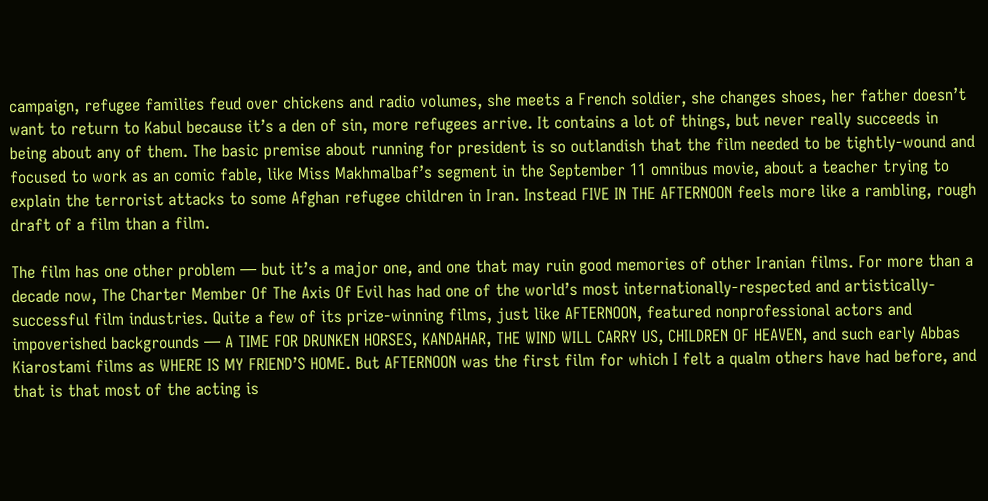campaign, refugee families feud over chickens and radio volumes, she meets a French soldier, she changes shoes, her father doesn’t want to return to Kabul because it’s a den of sin, more refugees arrive. It contains a lot of things, but never really succeeds in being about any of them. The basic premise about running for president is so outlandish that the film needed to be tightly-wound and focused to work as an comic fable, like Miss Makhmalbaf’s segment in the September 11 omnibus movie, about a teacher trying to explain the terrorist attacks to some Afghan refugee children in Iran. Instead FIVE IN THE AFTERNOON feels more like a rambling, rough draft of a film than a film.

The film has one other problem — but it’s a major one, and one that may ruin good memories of other Iranian films. For more than a decade now, The Charter Member Of The Axis Of Evil has had one of the world’s most internationally-respected and artistically-successful film industries. Quite a few of its prize-winning films, just like AFTERNOON, featured nonprofessional actors and impoverished backgrounds — A TIME FOR DRUNKEN HORSES, KANDAHAR, THE WIND WILL CARRY US, CHILDREN OF HEAVEN, and such early Abbas Kiarostami films as WHERE IS MY FRIEND’S HOME. But AFTERNOON was the first film for which I felt a qualm others have had before, and that is that most of the acting is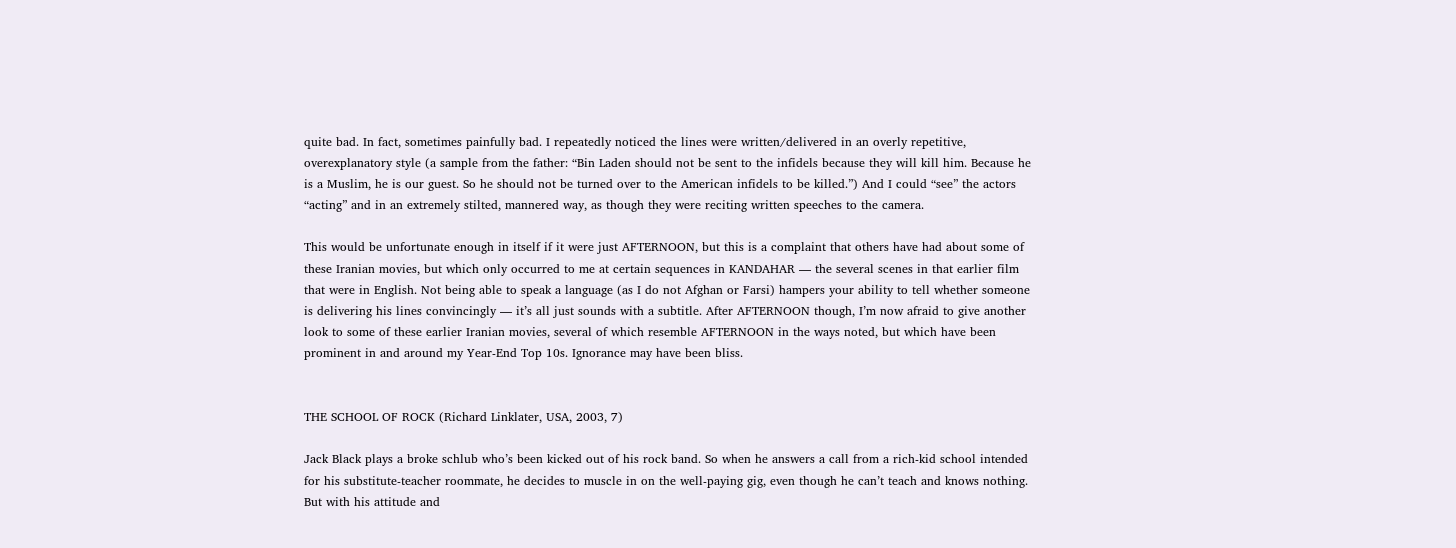quite bad. In fact, sometimes painfully bad. I repeatedly noticed the lines were written/delivered in an overly repetitive, overexplanatory style (a sample from the father: “Bin Laden should not be sent to the infidels because they will kill him. Because he is a Muslim, he is our guest. So he should not be turned over to the American infidels to be killed.”) And I could “see” the actors “acting” and in an extremely stilted, mannered way, as though they were reciting written speeches to the camera.

This would be unfortunate enough in itself if it were just AFTERNOON, but this is a complaint that others have had about some of these Iranian movies, but which only occurred to me at certain sequences in KANDAHAR — the several scenes in that earlier film that were in English. Not being able to speak a language (as I do not Afghan or Farsi) hampers your ability to tell whether someone is delivering his lines convincingly — it’s all just sounds with a subtitle. After AFTERNOON though, I’m now afraid to give another look to some of these earlier Iranian movies, several of which resemble AFTERNOON in the ways noted, but which have been prominent in and around my Year-End Top 10s. Ignorance may have been bliss.


THE SCHOOL OF ROCK (Richard Linklater, USA, 2003, 7)

Jack Black plays a broke schlub who’s been kicked out of his rock band. So when he answers a call from a rich-kid school intended for his substitute-teacher roommate, he decides to muscle in on the well-paying gig, even though he can’t teach and knows nothing. But with his attitude and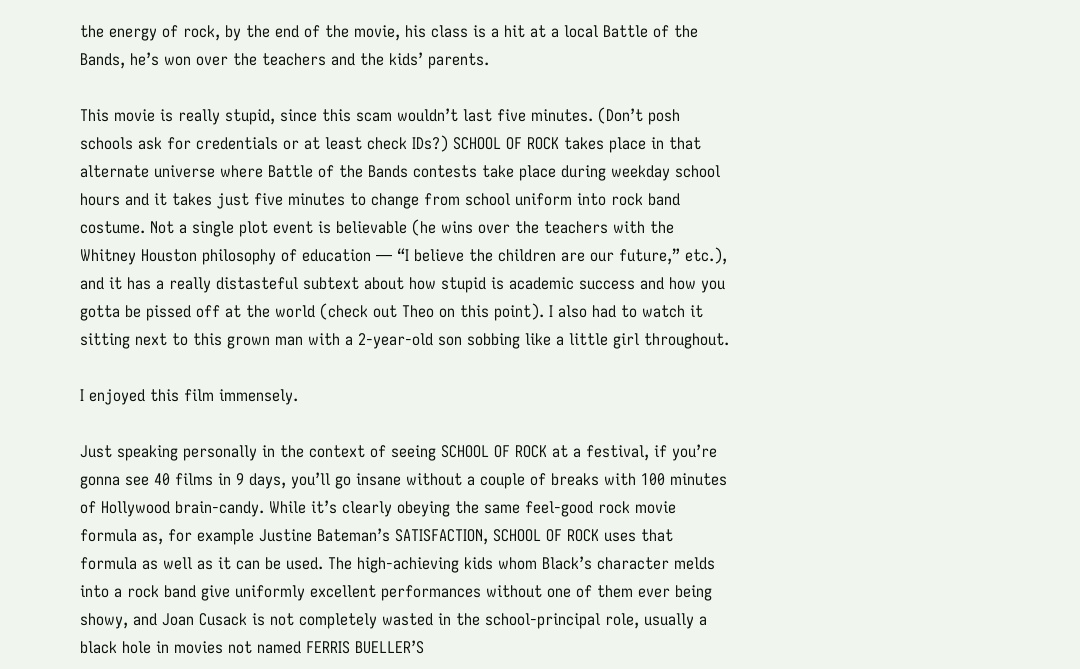the energy of rock, by the end of the movie, his class is a hit at a local Battle of the Bands, he’s won over the teachers and the kids’ parents.

This movie is really stupid, since this scam wouldn’t last five minutes. (Don’t posh schools ask for credentials or at least check IDs?) SCHOOL OF ROCK takes place in that alternate universe where Battle of the Bands contests take place during weekday school hours and it takes just five minutes to change from school uniform into rock band costume. Not a single plot event is believable (he wins over the teachers with the Whitney Houston philosophy of education — “I believe the children are our future,” etc.), and it has a really distasteful subtext about how stupid is academic success and how you gotta be pissed off at the world (check out Theo on this point). I also had to watch it sitting next to this grown man with a 2-year-old son sobbing like a little girl throughout.

I enjoyed this film immensely.

Just speaking personally in the context of seeing SCHOOL OF ROCK at a festival, if you’re gonna see 40 films in 9 days, you’ll go insane without a couple of breaks with 100 minutes of Hollywood brain-candy. While it’s clearly obeying the same feel-good rock movie formula as, for example Justine Bateman’s SATISFACTION, SCHOOL OF ROCK uses that formula as well as it can be used. The high-achieving kids whom Black’s character melds into a rock band give uniformly excellent performances without one of them ever being showy, and Joan Cusack is not completely wasted in the school-principal role, usually a black hole in movies not named FERRIS BUELLER’S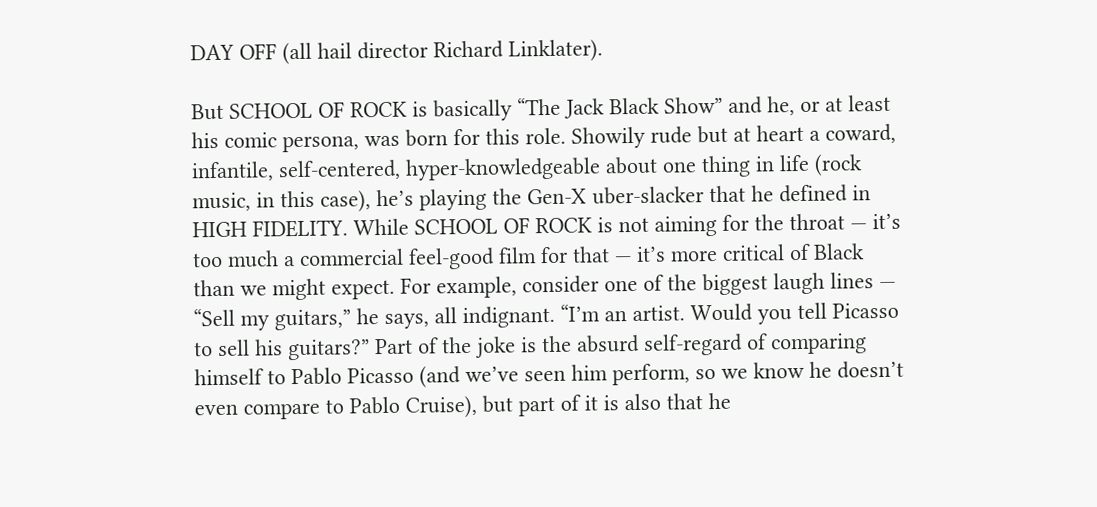DAY OFF (all hail director Richard Linklater).

But SCHOOL OF ROCK is basically “The Jack Black Show” and he, or at least his comic persona, was born for this role. Showily rude but at heart a coward, infantile, self-centered, hyper-knowledgeable about one thing in life (rock music, in this case), he’s playing the Gen-X uber-slacker that he defined in HIGH FIDELITY. While SCHOOL OF ROCK is not aiming for the throat — it’s too much a commercial feel-good film for that — it’s more critical of Black than we might expect. For example, consider one of the biggest laugh lines — “Sell my guitars,” he says, all indignant. “I’m an artist. Would you tell Picasso to sell his guitars?” Part of the joke is the absurd self-regard of comparing himself to Pablo Picasso (and we’ve seen him perform, so we know he doesn’t even compare to Pablo Cruise), but part of it is also that he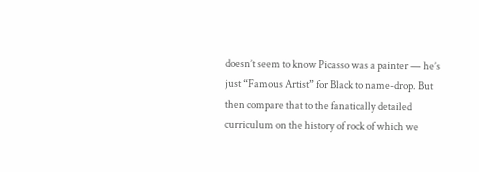doesn’t seem to know Picasso was a painter — he’s just “Famous Artist” for Black to name-drop. But then compare that to the fanatically detailed curriculum on the history of rock of which we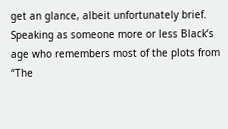get an glance, albeit unfortunately brief. Speaking as someone more or less Black’s age who remembers most of the plots from “The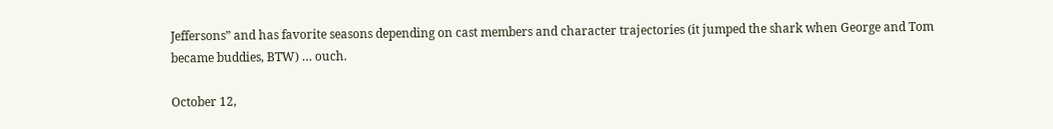Jeffersons” and has favorite seasons depending on cast members and character trajectories (it jumped the shark when George and Tom became buddies, BTW) … ouch.

October 12,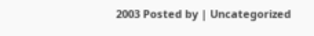2003 Posted by | Uncategorized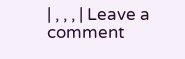| , , , | Leave a comment